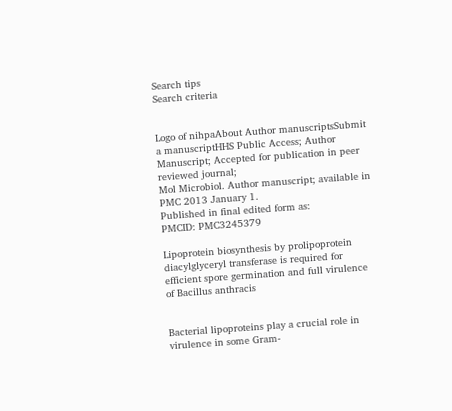Search tips
Search criteria


Logo of nihpaAbout Author manuscriptsSubmit a manuscriptHHS Public Access; Author Manuscript; Accepted for publication in peer reviewed journal;
Mol Microbiol. Author manuscript; available in PMC 2013 January 1.
Published in final edited form as:
PMCID: PMC3245379

Lipoprotein biosynthesis by prolipoprotein diacylglyceryl transferase is required for efficient spore germination and full virulence of Bacillus anthracis


Bacterial lipoproteins play a crucial role in virulence in some Gram-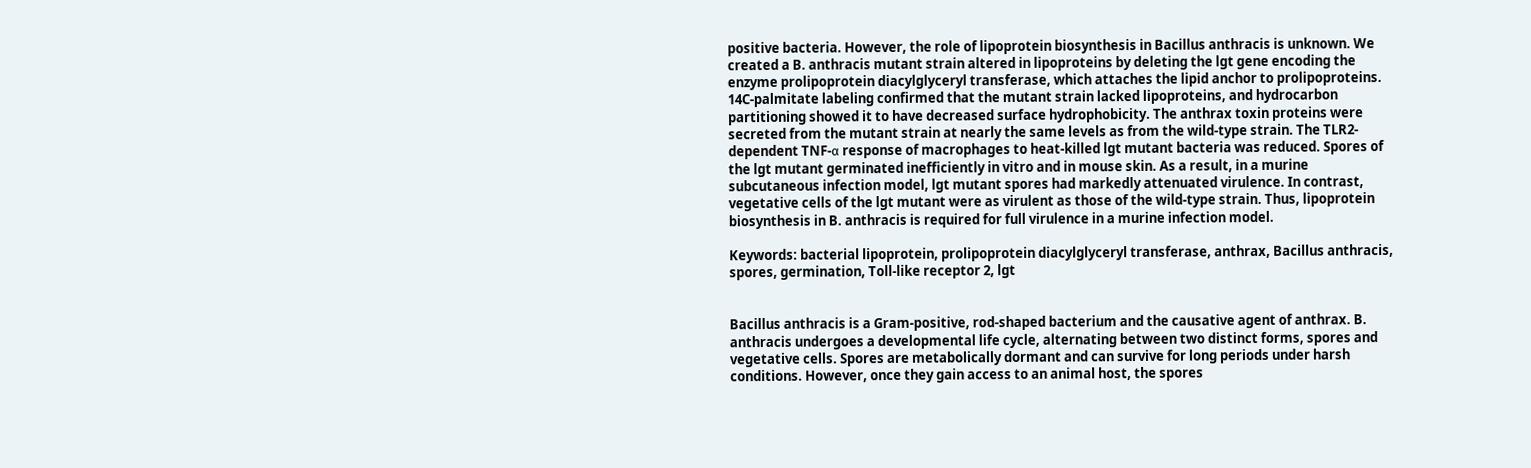positive bacteria. However, the role of lipoprotein biosynthesis in Bacillus anthracis is unknown. We created a B. anthracis mutant strain altered in lipoproteins by deleting the lgt gene encoding the enzyme prolipoprotein diacylglyceryl transferase, which attaches the lipid anchor to prolipoproteins. 14C-palmitate labeling confirmed that the mutant strain lacked lipoproteins, and hydrocarbon partitioning showed it to have decreased surface hydrophobicity. The anthrax toxin proteins were secreted from the mutant strain at nearly the same levels as from the wild-type strain. The TLR2-dependent TNF-α response of macrophages to heat-killed lgt mutant bacteria was reduced. Spores of the lgt mutant germinated inefficiently in vitro and in mouse skin. As a result, in a murine subcutaneous infection model, lgt mutant spores had markedly attenuated virulence. In contrast, vegetative cells of the lgt mutant were as virulent as those of the wild-type strain. Thus, lipoprotein biosynthesis in B. anthracis is required for full virulence in a murine infection model.

Keywords: bacterial lipoprotein, prolipoprotein diacylglyceryl transferase, anthrax, Bacillus anthracis, spores, germination, Toll-like receptor 2, lgt


Bacillus anthracis is a Gram-positive, rod-shaped bacterium and the causative agent of anthrax. B. anthracis undergoes a developmental life cycle, alternating between two distinct forms, spores and vegetative cells. Spores are metabolically dormant and can survive for long periods under harsh conditions. However, once they gain access to an animal host, the spores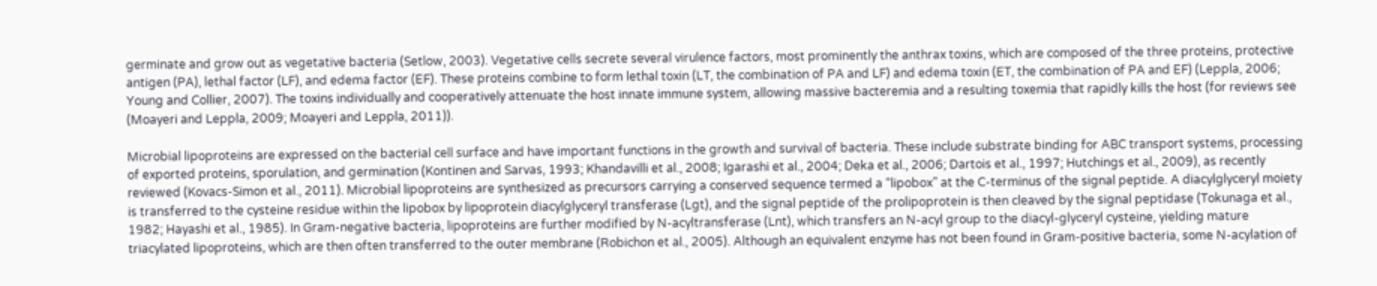germinate and grow out as vegetative bacteria (Setlow, 2003). Vegetative cells secrete several virulence factors, most prominently the anthrax toxins, which are composed of the three proteins, protective antigen (PA), lethal factor (LF), and edema factor (EF). These proteins combine to form lethal toxin (LT, the combination of PA and LF) and edema toxin (ET, the combination of PA and EF) (Leppla, 2006; Young and Collier, 2007). The toxins individually and cooperatively attenuate the host innate immune system, allowing massive bacteremia and a resulting toxemia that rapidly kills the host (for reviews see (Moayeri and Leppla, 2009; Moayeri and Leppla, 2011)).

Microbial lipoproteins are expressed on the bacterial cell surface and have important functions in the growth and survival of bacteria. These include substrate binding for ABC transport systems, processing of exported proteins, sporulation, and germination (Kontinen and Sarvas, 1993; Khandavilli et al., 2008; Igarashi et al., 2004; Deka et al., 2006; Dartois et al., 1997; Hutchings et al., 2009), as recently reviewed (Kovacs-Simon et al., 2011). Microbial lipoproteins are synthesized as precursors carrying a conserved sequence termed a “lipobox” at the C-terminus of the signal peptide. A diacylglyceryl moiety is transferred to the cysteine residue within the lipobox by lipoprotein diacylglyceryl transferase (Lgt), and the signal peptide of the prolipoprotein is then cleaved by the signal peptidase (Tokunaga et al., 1982; Hayashi et al., 1985). In Gram-negative bacteria, lipoproteins are further modified by N-acyltransferase (Lnt), which transfers an N-acyl group to the diacyl-glyceryl cysteine, yielding mature triacylated lipoproteins, which are then often transferred to the outer membrane (Robichon et al., 2005). Although an equivalent enzyme has not been found in Gram-positive bacteria, some N-acylation of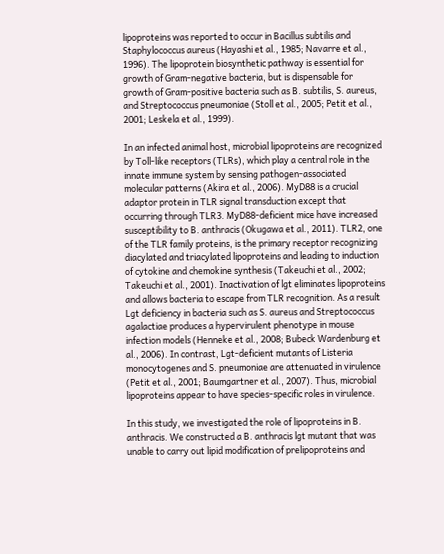lipoproteins was reported to occur in Bacillus subtilis and Staphylococcus aureus (Hayashi et al., 1985; Navarre et al., 1996). The lipoprotein biosynthetic pathway is essential for growth of Gram-negative bacteria, but is dispensable for growth of Gram-positive bacteria such as B. subtilis, S. aureus, and Streptococcus pneumoniae (Stoll et al., 2005; Petit et al., 2001; Leskela et al., 1999).

In an infected animal host, microbial lipoproteins are recognized by Toll-like receptors (TLRs), which play a central role in the innate immune system by sensing pathogen-associated molecular patterns (Akira et al., 2006). MyD88 is a crucial adaptor protein in TLR signal transduction except that occurring through TLR3. MyD88-deficient mice have increased susceptibility to B. anthracis (Okugawa et al., 2011). TLR2, one of the TLR family proteins, is the primary receptor recognizing diacylated and triacylated lipoproteins and leading to induction of cytokine and chemokine synthesis (Takeuchi et al., 2002; Takeuchi et al., 2001). Inactivation of lgt eliminates lipoproteins and allows bacteria to escape from TLR recognition. As a result Lgt deficiency in bacteria such as S. aureus and Streptococcus agalactiae produces a hypervirulent phenotype in mouse infection models (Henneke et al., 2008; Bubeck Wardenburg et al., 2006). In contrast, Lgt-deficient mutants of Listeria monocytogenes and S. pneumoniae are attenuated in virulence (Petit et al., 2001; Baumgartner et al., 2007). Thus, microbial lipoproteins appear to have species-specific roles in virulence.

In this study, we investigated the role of lipoproteins in B. anthracis. We constructed a B. anthracis lgt mutant that was unable to carry out lipid modification of prelipoproteins and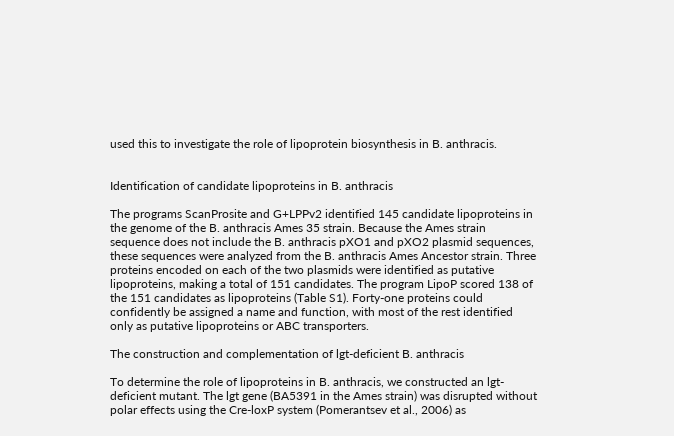used this to investigate the role of lipoprotein biosynthesis in B. anthracis.


Identification of candidate lipoproteins in B. anthracis

The programs ScanProsite and G+LPPv2 identified 145 candidate lipoproteins in the genome of the B. anthracis Ames 35 strain. Because the Ames strain sequence does not include the B. anthracis pXO1 and pXO2 plasmid sequences, these sequences were analyzed from the B. anthracis Ames Ancestor strain. Three proteins encoded on each of the two plasmids were identified as putative lipoproteins, making a total of 151 candidates. The program LipoP scored 138 of the 151 candidates as lipoproteins (Table S1). Forty-one proteins could confidently be assigned a name and function, with most of the rest identified only as putative lipoproteins or ABC transporters.

The construction and complementation of lgt-deficient B. anthracis

To determine the role of lipoproteins in B. anthracis, we constructed an lgt-deficient mutant. The lgt gene (BA5391 in the Ames strain) was disrupted without polar effects using the Cre-loxP system (Pomerantsev et al., 2006) as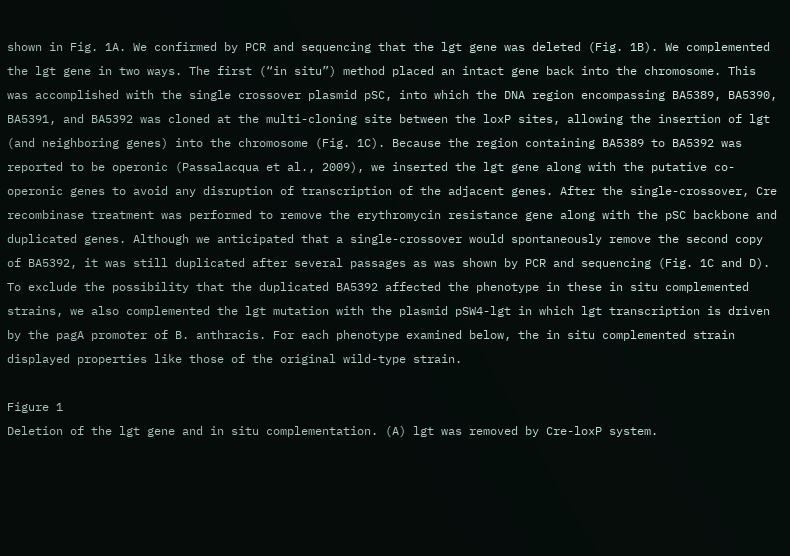shown in Fig. 1A. We confirmed by PCR and sequencing that the lgt gene was deleted (Fig. 1B). We complemented the lgt gene in two ways. The first (“in situ”) method placed an intact gene back into the chromosome. This was accomplished with the single crossover plasmid pSC, into which the DNA region encompassing BA5389, BA5390, BA5391, and BA5392 was cloned at the multi-cloning site between the loxP sites, allowing the insertion of lgt (and neighboring genes) into the chromosome (Fig. 1C). Because the region containing BA5389 to BA5392 was reported to be operonic (Passalacqua et al., 2009), we inserted the lgt gene along with the putative co-operonic genes to avoid any disruption of transcription of the adjacent genes. After the single-crossover, Cre recombinase treatment was performed to remove the erythromycin resistance gene along with the pSC backbone and duplicated genes. Although we anticipated that a single-crossover would spontaneously remove the second copy of BA5392, it was still duplicated after several passages as was shown by PCR and sequencing (Fig. 1C and D). To exclude the possibility that the duplicated BA5392 affected the phenotype in these in situ complemented strains, we also complemented the lgt mutation with the plasmid pSW4-lgt in which lgt transcription is driven by the pagA promoter of B. anthracis. For each phenotype examined below, the in situ complemented strain displayed properties like those of the original wild-type strain.

Figure 1
Deletion of the lgt gene and in situ complementation. (A) lgt was removed by Cre-loxP system.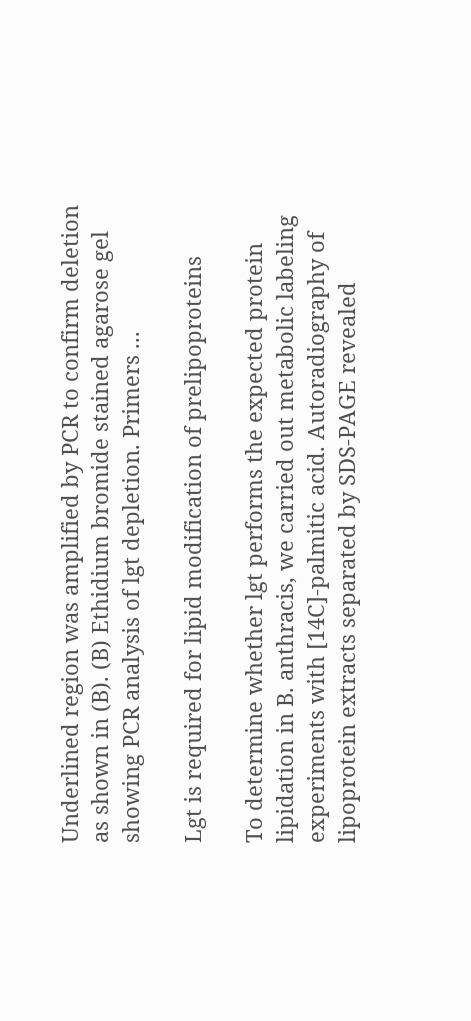Underlined region was amplified by PCR to confirm deletion as shown in (B). (B) Ethidium bromide stained agarose gel showing PCR analysis of lgt depletion. Primers ...

Lgt is required for lipid modification of prelipoproteins

To determine whether lgt performs the expected protein lipidation in B. anthracis, we carried out metabolic labeling experiments with [14C]-palmitic acid. Autoradiography of lipoprotein extracts separated by SDS-PAGE revealed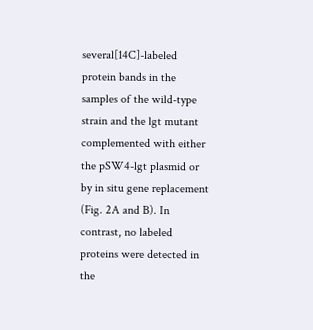several[14C]-labeled protein bands in the samples of the wild-type strain and the lgt mutant complemented with either the pSW4-lgt plasmid or by in situ gene replacement (Fig. 2A and B). In contrast, no labeled proteins were detected in the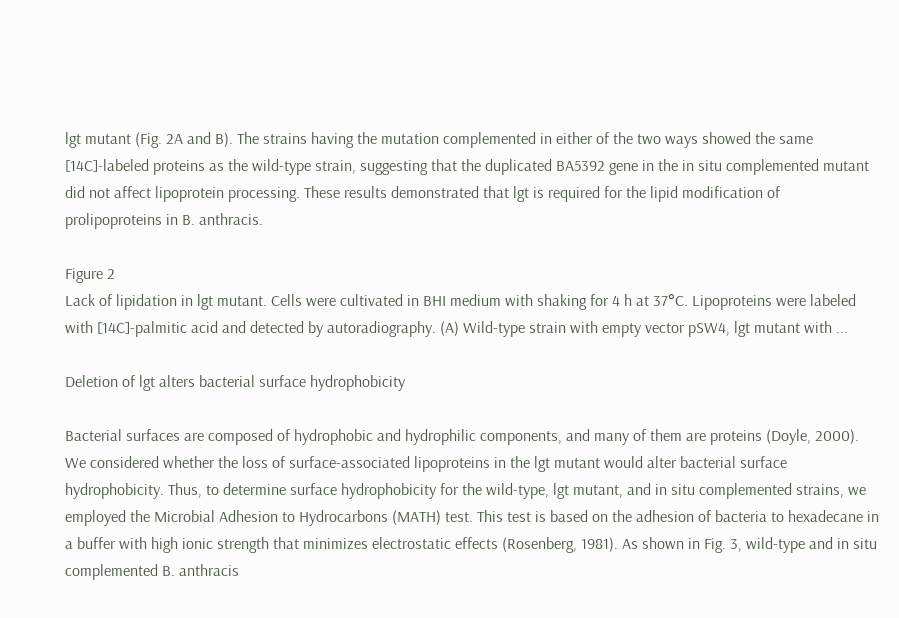lgt mutant (Fig. 2A and B). The strains having the mutation complemented in either of the two ways showed the same [14C]-labeled proteins as the wild-type strain, suggesting that the duplicated BA5392 gene in the in situ complemented mutant did not affect lipoprotein processing. These results demonstrated that lgt is required for the lipid modification of prolipoproteins in B. anthracis.

Figure 2
Lack of lipidation in lgt mutant. Cells were cultivated in BHI medium with shaking for 4 h at 37°C. Lipoproteins were labeled with [14C]-palmitic acid and detected by autoradiography. (A) Wild-type strain with empty vector pSW4, lgt mutant with ...

Deletion of lgt alters bacterial surface hydrophobicity

Bacterial surfaces are composed of hydrophobic and hydrophilic components, and many of them are proteins (Doyle, 2000). We considered whether the loss of surface-associated lipoproteins in the lgt mutant would alter bacterial surface hydrophobicity. Thus, to determine surface hydrophobicity for the wild-type, lgt mutant, and in situ complemented strains, we employed the Microbial Adhesion to Hydrocarbons (MATH) test. This test is based on the adhesion of bacteria to hexadecane in a buffer with high ionic strength that minimizes electrostatic effects (Rosenberg, 1981). As shown in Fig. 3, wild-type and in situ complemented B. anthracis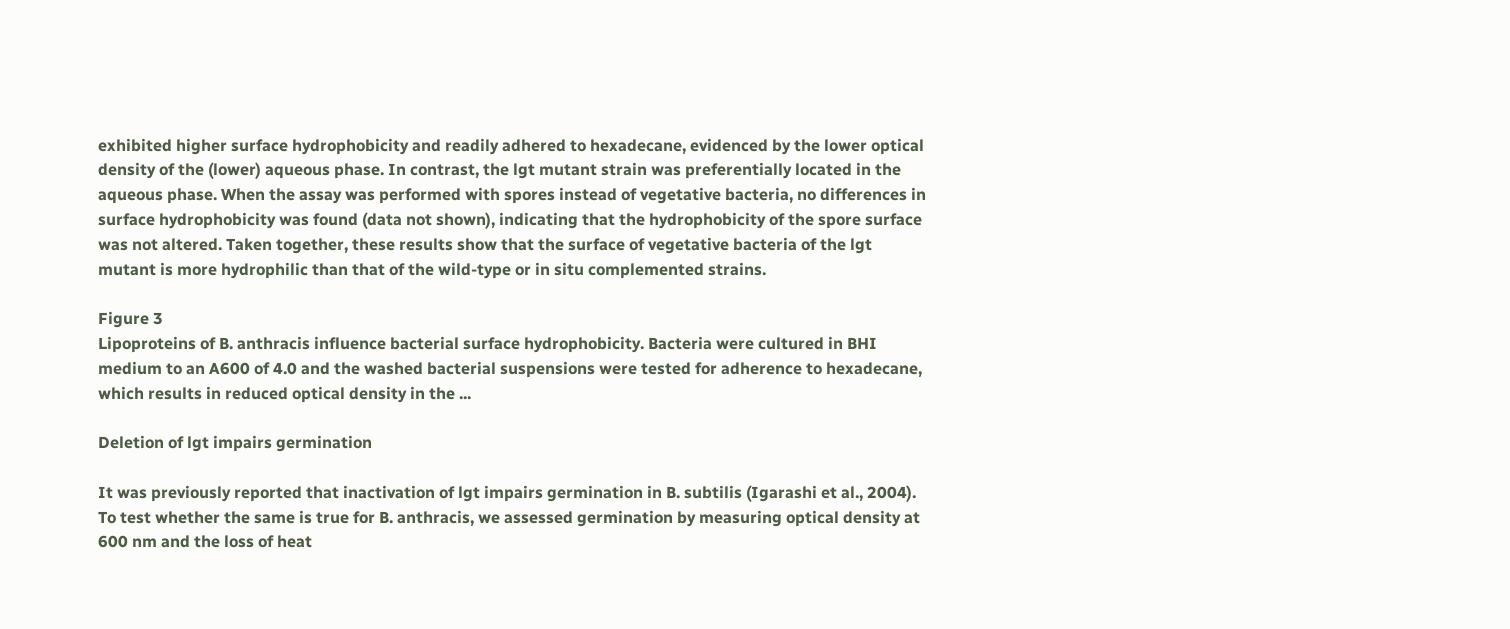exhibited higher surface hydrophobicity and readily adhered to hexadecane, evidenced by the lower optical density of the (lower) aqueous phase. In contrast, the lgt mutant strain was preferentially located in the aqueous phase. When the assay was performed with spores instead of vegetative bacteria, no differences in surface hydrophobicity was found (data not shown), indicating that the hydrophobicity of the spore surface was not altered. Taken together, these results show that the surface of vegetative bacteria of the lgt mutant is more hydrophilic than that of the wild-type or in situ complemented strains.

Figure 3
Lipoproteins of B. anthracis influence bacterial surface hydrophobicity. Bacteria were cultured in BHI medium to an A600 of 4.0 and the washed bacterial suspensions were tested for adherence to hexadecane, which results in reduced optical density in the ...

Deletion of lgt impairs germination

It was previously reported that inactivation of lgt impairs germination in B. subtilis (Igarashi et al., 2004). To test whether the same is true for B. anthracis, we assessed germination by measuring optical density at 600 nm and the loss of heat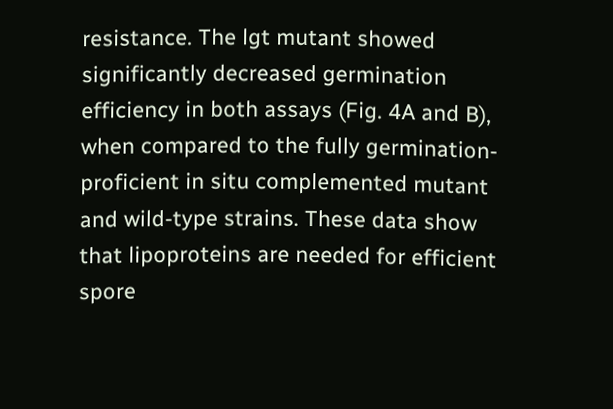resistance. The lgt mutant showed significantly decreased germination efficiency in both assays (Fig. 4A and B), when compared to the fully germination-proficient in situ complemented mutant and wild-type strains. These data show that lipoproteins are needed for efficient spore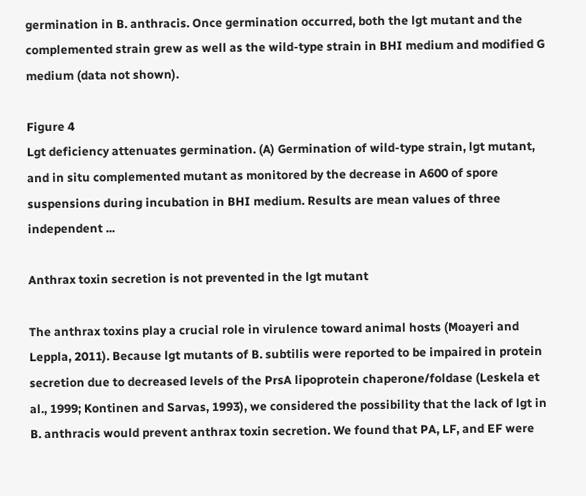germination in B. anthracis. Once germination occurred, both the lgt mutant and the complemented strain grew as well as the wild-type strain in BHI medium and modified G medium (data not shown).

Figure 4
Lgt deficiency attenuates germination. (A) Germination of wild-type strain, lgt mutant, and in situ complemented mutant as monitored by the decrease in A600 of spore suspensions during incubation in BHI medium. Results are mean values of three independent ...

Anthrax toxin secretion is not prevented in the lgt mutant

The anthrax toxins play a crucial role in virulence toward animal hosts (Moayeri and Leppla, 2011). Because lgt mutants of B. subtilis were reported to be impaired in protein secretion due to decreased levels of the PrsA lipoprotein chaperone/foldase (Leskela et al., 1999; Kontinen and Sarvas, 1993), we considered the possibility that the lack of lgt in B. anthracis would prevent anthrax toxin secretion. We found that PA, LF, and EF were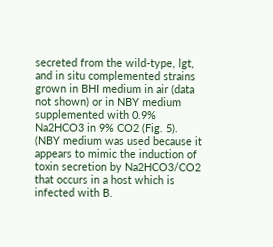secreted from the wild-type, lgt, and in situ complemented strains grown in BHI medium in air (data not shown) or in NBY medium supplemented with 0.9% Na2HCO3 in 9% CO2 (Fig. 5). (NBY medium was used because it appears to mimic the induction of toxin secretion by Na2HCO3/CO2 that occurs in a host which is infected with B.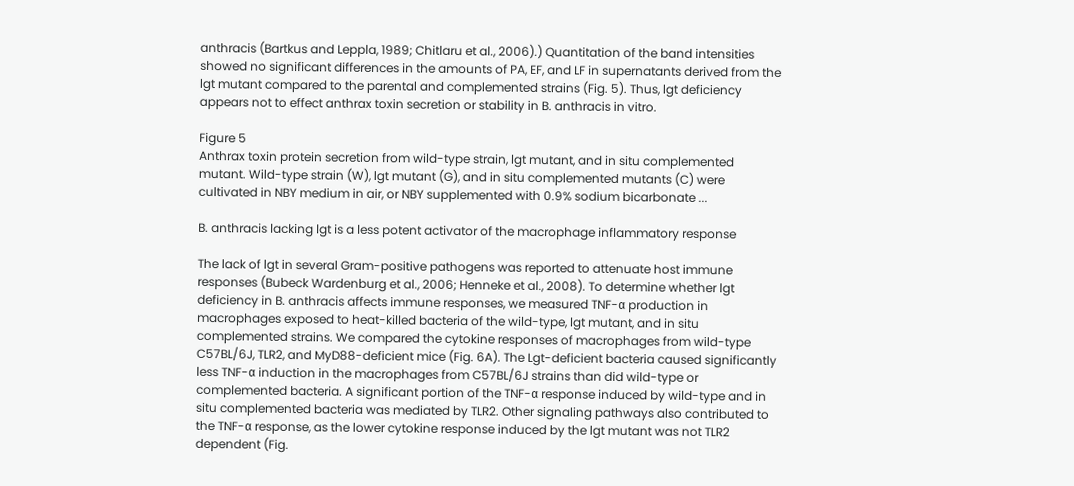anthracis (Bartkus and Leppla, 1989; Chitlaru et al., 2006).) Quantitation of the band intensities showed no significant differences in the amounts of PA, EF, and LF in supernatants derived from the lgt mutant compared to the parental and complemented strains (Fig. 5). Thus, lgt deficiency appears not to effect anthrax toxin secretion or stability in B. anthracis in vitro.

Figure 5
Anthrax toxin protein secretion from wild-type strain, lgt mutant, and in situ complemented mutant. Wild-type strain (W), lgt mutant (G), and in situ complemented mutants (C) were cultivated in NBY medium in air, or NBY supplemented with 0.9% sodium bicarbonate ...

B. anthracis lacking lgt is a less potent activator of the macrophage inflammatory response

The lack of lgt in several Gram-positive pathogens was reported to attenuate host immune responses (Bubeck Wardenburg et al., 2006; Henneke et al., 2008). To determine whether lgt deficiency in B. anthracis affects immune responses, we measured TNF-α production in macrophages exposed to heat-killed bacteria of the wild-type, lgt mutant, and in situ complemented strains. We compared the cytokine responses of macrophages from wild-type C57BL/6J, TLR2, and MyD88-deficient mice (Fig. 6A). The Lgt-deficient bacteria caused significantly less TNF-α induction in the macrophages from C57BL/6J strains than did wild-type or complemented bacteria. A significant portion of the TNF-α response induced by wild-type and in situ complemented bacteria was mediated by TLR2. Other signaling pathways also contributed to the TNF-α response, as the lower cytokine response induced by the lgt mutant was not TLR2 dependent (Fig.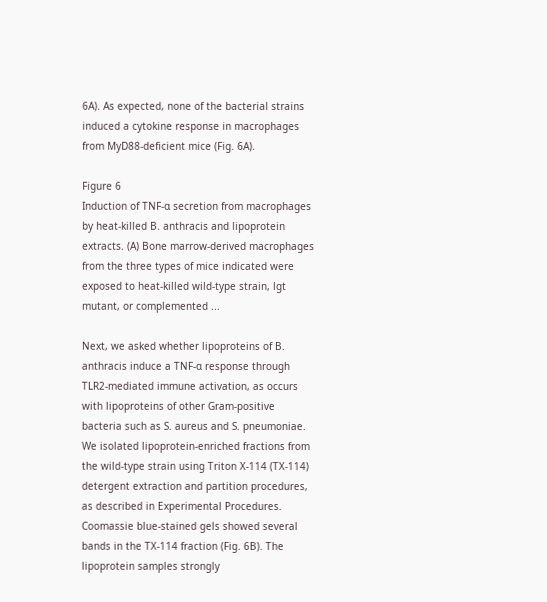6A). As expected, none of the bacterial strains induced a cytokine response in macrophages from MyD88-deficient mice (Fig. 6A).

Figure 6
Induction of TNF-α secretion from macrophages by heat-killed B. anthracis and lipoprotein extracts. (A) Bone marrow-derived macrophages from the three types of mice indicated were exposed to heat-killed wild-type strain, lgt mutant, or complemented ...

Next, we asked whether lipoproteins of B. anthracis induce a TNF-α response through TLR2-mediated immune activation, as occurs with lipoproteins of other Gram-positive bacteria such as S. aureus and S. pneumoniae. We isolated lipoprotein-enriched fractions from the wild-type strain using Triton X-114 (TX-114) detergent extraction and partition procedures, as described in Experimental Procedures. Coomassie blue-stained gels showed several bands in the TX-114 fraction (Fig. 6B). The lipoprotein samples strongly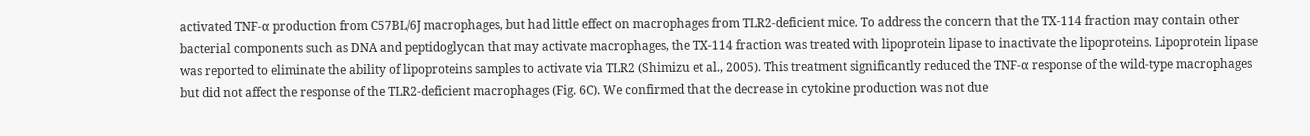activated TNF-α production from C57BL/6J macrophages, but had little effect on macrophages from TLR2-deficient mice. To address the concern that the TX-114 fraction may contain other bacterial components such as DNA and peptidoglycan that may activate macrophages, the TX-114 fraction was treated with lipoprotein lipase to inactivate the lipoproteins. Lipoprotein lipase was reported to eliminate the ability of lipoproteins samples to activate via TLR2 (Shimizu et al., 2005). This treatment significantly reduced the TNF-α response of the wild-type macrophages but did not affect the response of the TLR2-deficient macrophages (Fig. 6C). We confirmed that the decrease in cytokine production was not due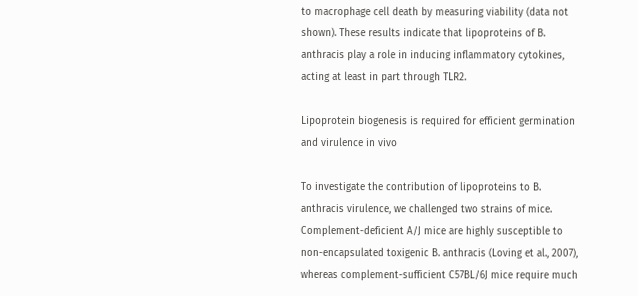to macrophage cell death by measuring viability (data not shown). These results indicate that lipoproteins of B. anthracis play a role in inducing inflammatory cytokines, acting at least in part through TLR2.

Lipoprotein biogenesis is required for efficient germination and virulence in vivo

To investigate the contribution of lipoproteins to B. anthracis virulence, we challenged two strains of mice. Complement-deficient A/J mice are highly susceptible to non-encapsulated toxigenic B. anthracis (Loving et al., 2007), whereas complement-sufficient C57BL/6J mice require much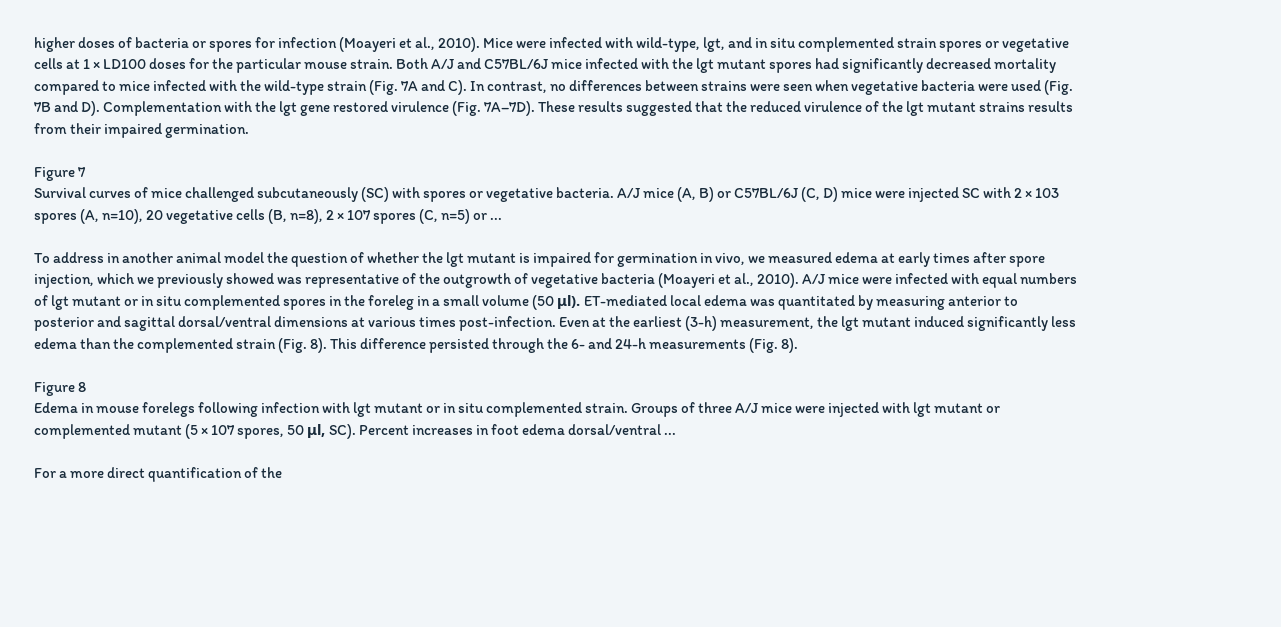higher doses of bacteria or spores for infection (Moayeri et al., 2010). Mice were infected with wild-type, lgt, and in situ complemented strain spores or vegetative cells at 1 × LD100 doses for the particular mouse strain. Both A/J and C57BL/6J mice infected with the lgt mutant spores had significantly decreased mortality compared to mice infected with the wild-type strain (Fig. 7A and C). In contrast, no differences between strains were seen when vegetative bacteria were used (Fig. 7B and D). Complementation with the lgt gene restored virulence (Fig. 7A–7D). These results suggested that the reduced virulence of the lgt mutant strains results from their impaired germination.

Figure 7
Survival curves of mice challenged subcutaneously (SC) with spores or vegetative bacteria. A/J mice (A, B) or C57BL/6J (C, D) mice were injected SC with 2 × 103 spores (A, n=10), 20 vegetative cells (B, n=8), 2 × 107 spores (C, n=5) or ...

To address in another animal model the question of whether the lgt mutant is impaired for germination in vivo, we measured edema at early times after spore injection, which we previously showed was representative of the outgrowth of vegetative bacteria (Moayeri et al., 2010). A/J mice were infected with equal numbers of lgt mutant or in situ complemented spores in the foreleg in a small volume (50 μl). ET-mediated local edema was quantitated by measuring anterior to posterior and sagittal dorsal/ventral dimensions at various times post-infection. Even at the earliest (3-h) measurement, the lgt mutant induced significantly less edema than the complemented strain (Fig. 8). This difference persisted through the 6- and 24-h measurements (Fig. 8).

Figure 8
Edema in mouse forelegs following infection with lgt mutant or in situ complemented strain. Groups of three A/J mice were injected with lgt mutant or complemented mutant (5 × 107 spores, 50 μl, SC). Percent increases in foot edema dorsal/ventral ...

For a more direct quantification of the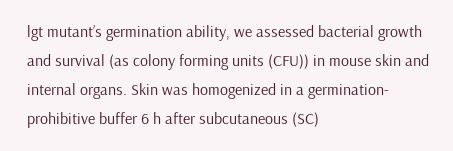lgt mutant’s germination ability, we assessed bacterial growth and survival (as colony forming units (CFU)) in mouse skin and internal organs. Skin was homogenized in a germination-prohibitive buffer 6 h after subcutaneous (SC)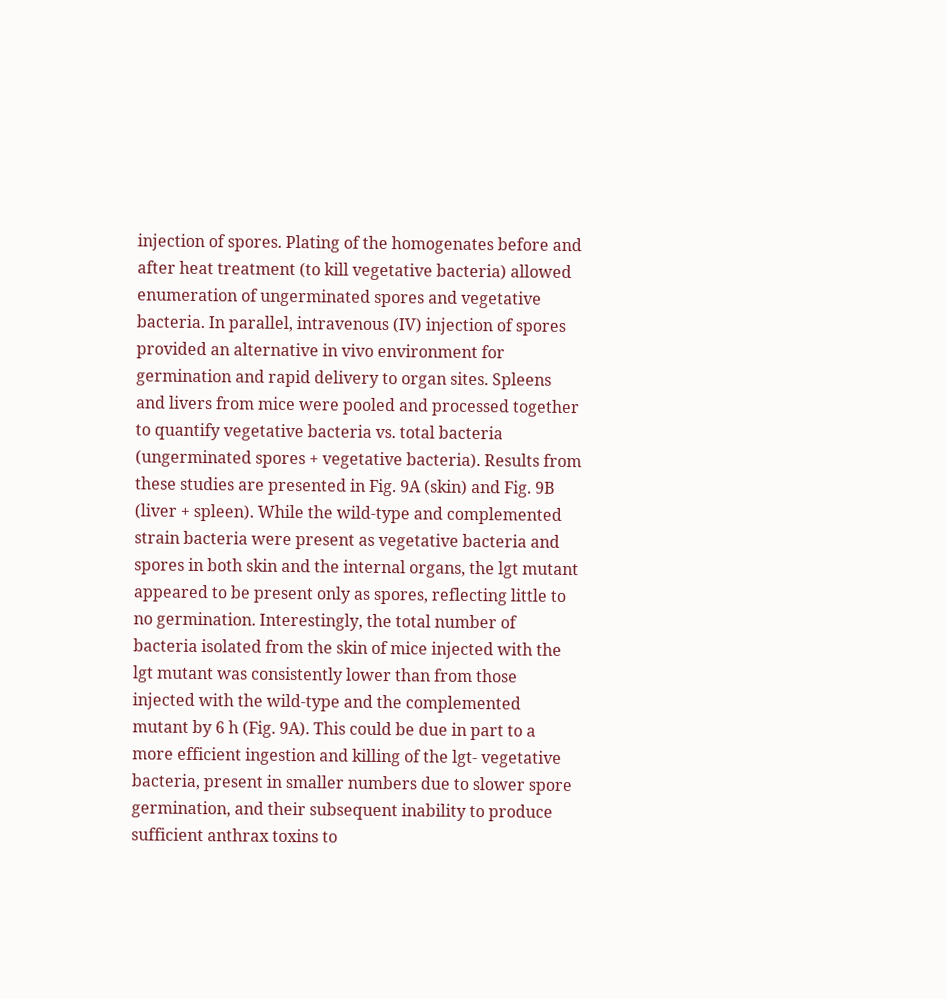injection of spores. Plating of the homogenates before and after heat treatment (to kill vegetative bacteria) allowed enumeration of ungerminated spores and vegetative bacteria. In parallel, intravenous (IV) injection of spores provided an alternative in vivo environment for germination and rapid delivery to organ sites. Spleens and livers from mice were pooled and processed together to quantify vegetative bacteria vs. total bacteria (ungerminated spores + vegetative bacteria). Results from these studies are presented in Fig. 9A (skin) and Fig. 9B (liver + spleen). While the wild-type and complemented strain bacteria were present as vegetative bacteria and spores in both skin and the internal organs, the lgt mutant appeared to be present only as spores, reflecting little to no germination. Interestingly, the total number of bacteria isolated from the skin of mice injected with the lgt mutant was consistently lower than from those injected with the wild-type and the complemented mutant by 6 h (Fig. 9A). This could be due in part to a more efficient ingestion and killing of the lgt- vegetative bacteria, present in smaller numbers due to slower spore germination, and their subsequent inability to produce sufficient anthrax toxins to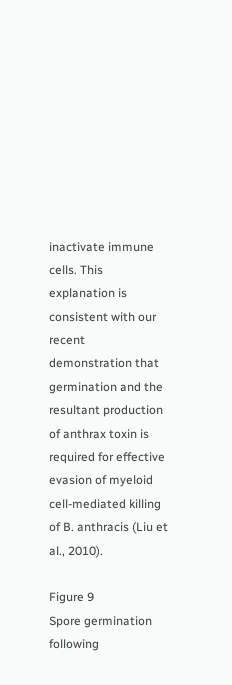inactivate immune cells. This explanation is consistent with our recent demonstration that germination and the resultant production of anthrax toxin is required for effective evasion of myeloid cell-mediated killing of B. anthracis (Liu et al., 2010).

Figure 9
Spore germination following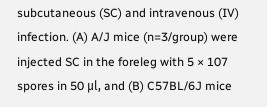subcutaneous (SC) and intravenous (IV) infection. (A) A/J mice (n=3/group) were injected SC in the foreleg with 5 × 107 spores in 50 μl, and (B) C57BL/6J mice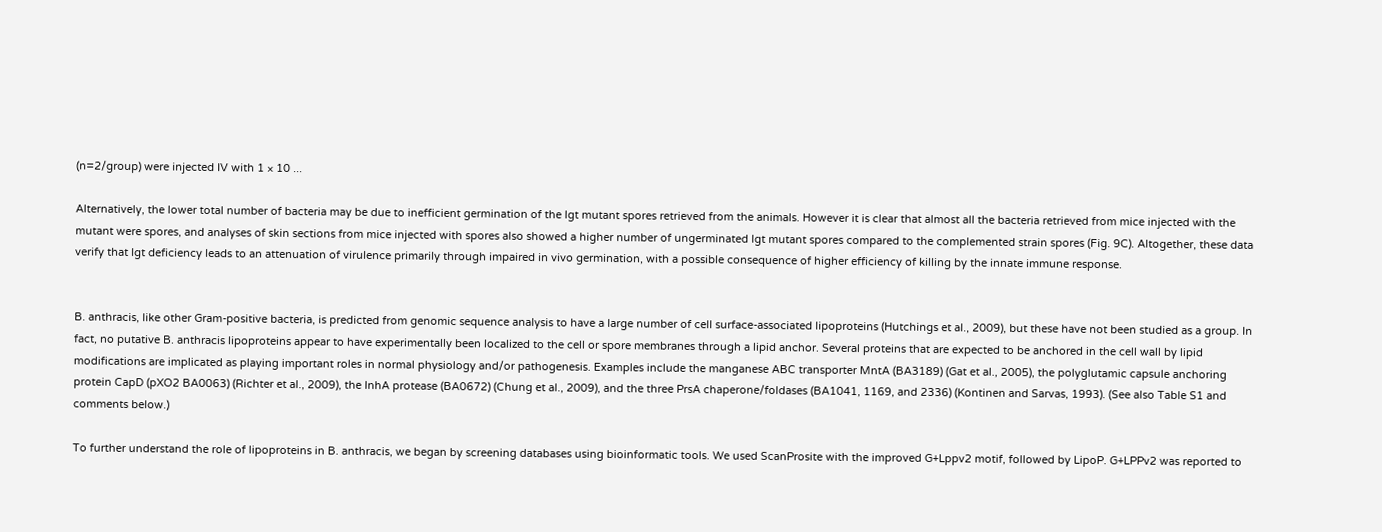(n=2/group) were injected IV with 1 × 10 ...

Alternatively, the lower total number of bacteria may be due to inefficient germination of the lgt mutant spores retrieved from the animals. However it is clear that almost all the bacteria retrieved from mice injected with the mutant were spores, and analyses of skin sections from mice injected with spores also showed a higher number of ungerminated lgt mutant spores compared to the complemented strain spores (Fig. 9C). Altogether, these data verify that lgt deficiency leads to an attenuation of virulence primarily through impaired in vivo germination, with a possible consequence of higher efficiency of killing by the innate immune response.


B. anthracis, like other Gram-positive bacteria, is predicted from genomic sequence analysis to have a large number of cell surface-associated lipoproteins (Hutchings et al., 2009), but these have not been studied as a group. In fact, no putative B. anthracis lipoproteins appear to have experimentally been localized to the cell or spore membranes through a lipid anchor. Several proteins that are expected to be anchored in the cell wall by lipid modifications are implicated as playing important roles in normal physiology and/or pathogenesis. Examples include the manganese ABC transporter MntA (BA3189) (Gat et al., 2005), the polyglutamic capsule anchoring protein CapD (pXO2 BA0063) (Richter et al., 2009), the InhA protease (BA0672) (Chung et al., 2009), and the three PrsA chaperone/foldases (BA1041, 1169, and 2336) (Kontinen and Sarvas, 1993). (See also Table S1 and comments below.)

To further understand the role of lipoproteins in B. anthracis, we began by screening databases using bioinformatic tools. We used ScanProsite with the improved G+Lppv2 motif, followed by LipoP. G+LPPv2 was reported to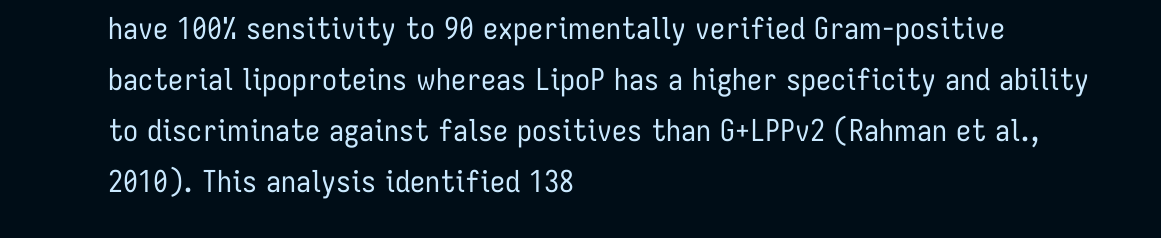have 100% sensitivity to 90 experimentally verified Gram-positive bacterial lipoproteins whereas LipoP has a higher specificity and ability to discriminate against false positives than G+LPPv2 (Rahman et al., 2010). This analysis identified 138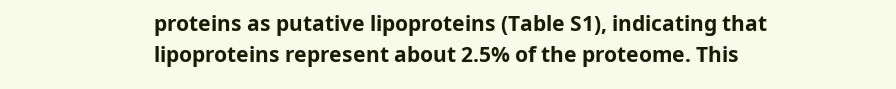proteins as putative lipoproteins (Table S1), indicating that lipoproteins represent about 2.5% of the proteome. This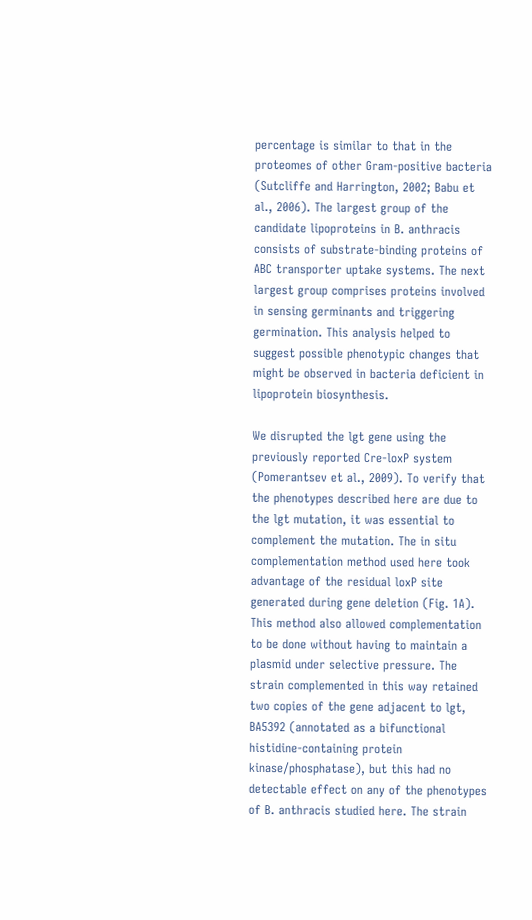percentage is similar to that in the proteomes of other Gram-positive bacteria (Sutcliffe and Harrington, 2002; Babu et al., 2006). The largest group of the candidate lipoproteins in B. anthracis consists of substrate-binding proteins of ABC transporter uptake systems. The next largest group comprises proteins involved in sensing germinants and triggering germination. This analysis helped to suggest possible phenotypic changes that might be observed in bacteria deficient in lipoprotein biosynthesis.

We disrupted the lgt gene using the previously reported Cre-loxP system (Pomerantsev et al., 2009). To verify that the phenotypes described here are due to the lgt mutation, it was essential to complement the mutation. The in situ complementation method used here took advantage of the residual loxP site generated during gene deletion (Fig. 1A). This method also allowed complementation to be done without having to maintain a plasmid under selective pressure. The strain complemented in this way retained two copies of the gene adjacent to lgt, BA5392 (annotated as a bifunctional histidine-containing protein kinase/phosphatase), but this had no detectable effect on any of the phenotypes of B. anthracis studied here. The strain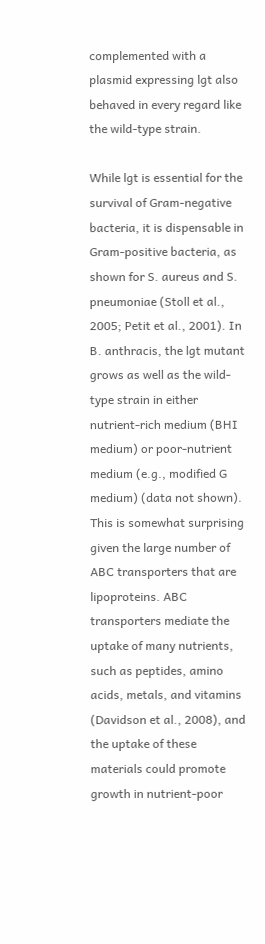complemented with a plasmid expressing lgt also behaved in every regard like the wild-type strain.

While lgt is essential for the survival of Gram-negative bacteria, it is dispensable in Gram-positive bacteria, as shown for S. aureus and S. pneumoniae (Stoll et al., 2005; Petit et al., 2001). In B. anthracis, the lgt mutant grows as well as the wild-type strain in either nutrient-rich medium (BHI medium) or poor-nutrient medium (e.g., modified G medium) (data not shown). This is somewhat surprising given the large number of ABC transporters that are lipoproteins. ABC transporters mediate the uptake of many nutrients, such as peptides, amino acids, metals, and vitamins (Davidson et al., 2008), and the uptake of these materials could promote growth in nutrient-poor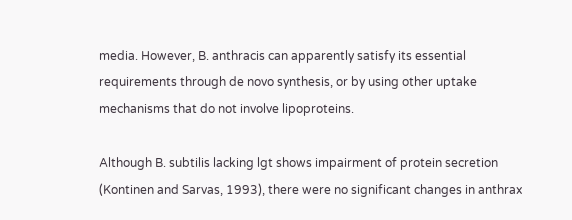media. However, B. anthracis can apparently satisfy its essential requirements through de novo synthesis, or by using other uptake mechanisms that do not involve lipoproteins.

Although B. subtilis lacking lgt shows impairment of protein secretion (Kontinen and Sarvas, 1993), there were no significant changes in anthrax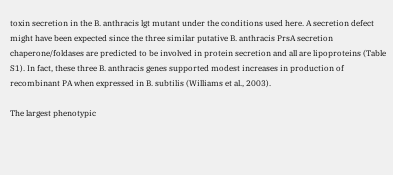toxin secretion in the B. anthracis lgt mutant under the conditions used here. A secretion defect might have been expected since the three similar putative B. anthracis PrsA secretion chaperone/foldases are predicted to be involved in protein secretion and all are lipoproteins (Table S1). In fact, these three B. anthracis genes supported modest increases in production of recombinant PA when expressed in B. subtilis (Williams et al., 2003).

The largest phenotypic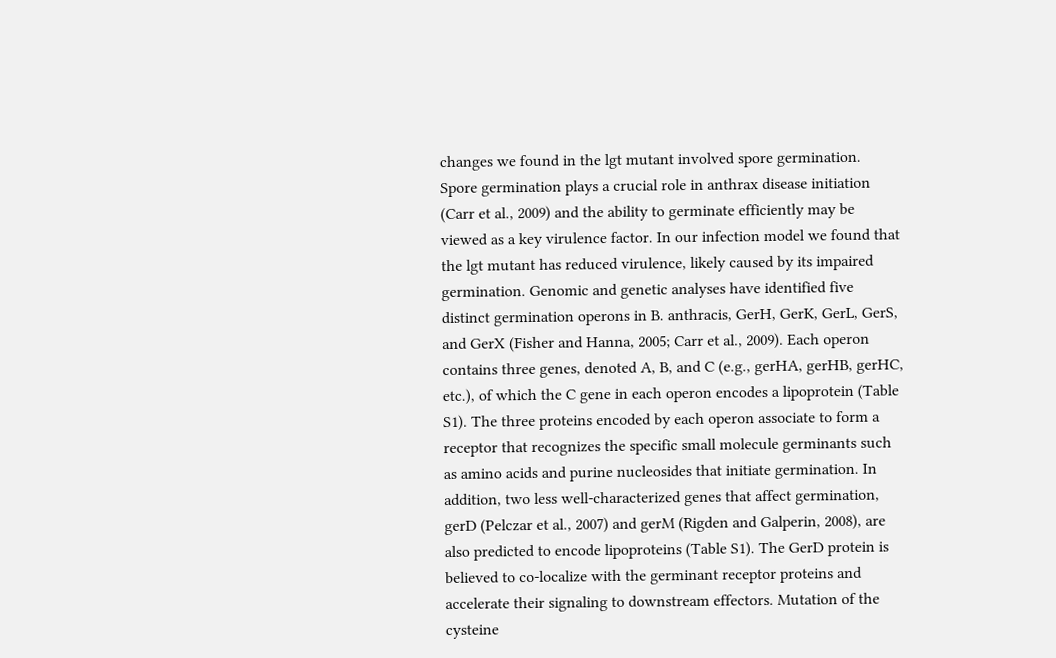changes we found in the lgt mutant involved spore germination. Spore germination plays a crucial role in anthrax disease initiation (Carr et al., 2009) and the ability to germinate efficiently may be viewed as a key virulence factor. In our infection model we found that the lgt mutant has reduced virulence, likely caused by its impaired germination. Genomic and genetic analyses have identified five distinct germination operons in B. anthracis, GerH, GerK, GerL, GerS, and GerX (Fisher and Hanna, 2005; Carr et al., 2009). Each operon contains three genes, denoted A, B, and C (e.g., gerHA, gerHB, gerHC, etc.), of which the C gene in each operon encodes a lipoprotein (Table S1). The three proteins encoded by each operon associate to form a receptor that recognizes the specific small molecule germinants such as amino acids and purine nucleosides that initiate germination. In addition, two less well-characterized genes that affect germination, gerD (Pelczar et al., 2007) and gerM (Rigden and Galperin, 2008), are also predicted to encode lipoproteins (Table S1). The GerD protein is believed to co-localize with the germinant receptor proteins and accelerate their signaling to downstream effectors. Mutation of the cysteine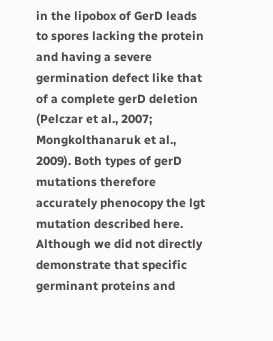in the lipobox of GerD leads to spores lacking the protein and having a severe germination defect like that of a complete gerD deletion (Pelczar et al., 2007; Mongkolthanaruk et al., 2009). Both types of gerD mutations therefore accurately phenocopy the lgt mutation described here. Although we did not directly demonstrate that specific germinant proteins and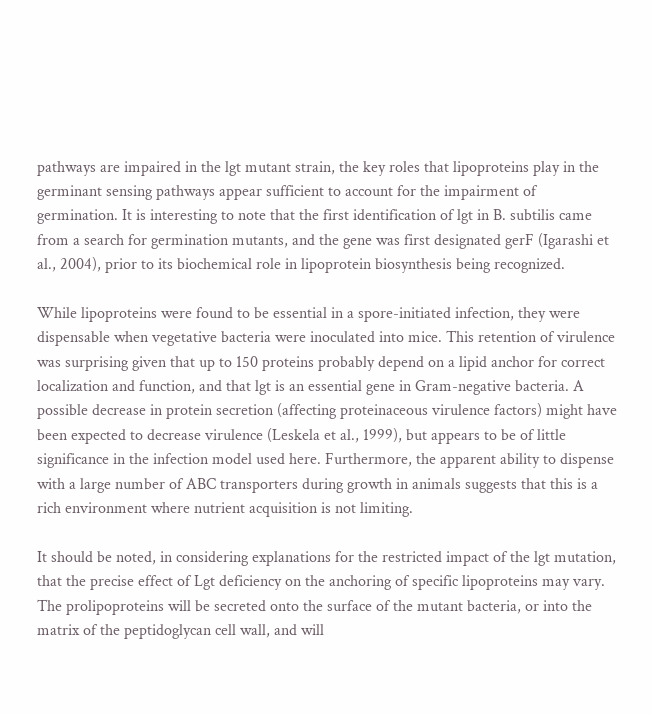pathways are impaired in the lgt mutant strain, the key roles that lipoproteins play in the germinant sensing pathways appear sufficient to account for the impairment of germination. It is interesting to note that the first identification of lgt in B. subtilis came from a search for germination mutants, and the gene was first designated gerF (Igarashi et al., 2004), prior to its biochemical role in lipoprotein biosynthesis being recognized.

While lipoproteins were found to be essential in a spore-initiated infection, they were dispensable when vegetative bacteria were inoculated into mice. This retention of virulence was surprising given that up to 150 proteins probably depend on a lipid anchor for correct localization and function, and that lgt is an essential gene in Gram-negative bacteria. A possible decrease in protein secretion (affecting proteinaceous virulence factors) might have been expected to decrease virulence (Leskela et al., 1999), but appears to be of little significance in the infection model used here. Furthermore, the apparent ability to dispense with a large number of ABC transporters during growth in animals suggests that this is a rich environment where nutrient acquisition is not limiting.

It should be noted, in considering explanations for the restricted impact of the lgt mutation, that the precise effect of Lgt deficiency on the anchoring of specific lipoproteins may vary. The prolipoproteins will be secreted onto the surface of the mutant bacteria, or into the matrix of the peptidoglycan cell wall, and will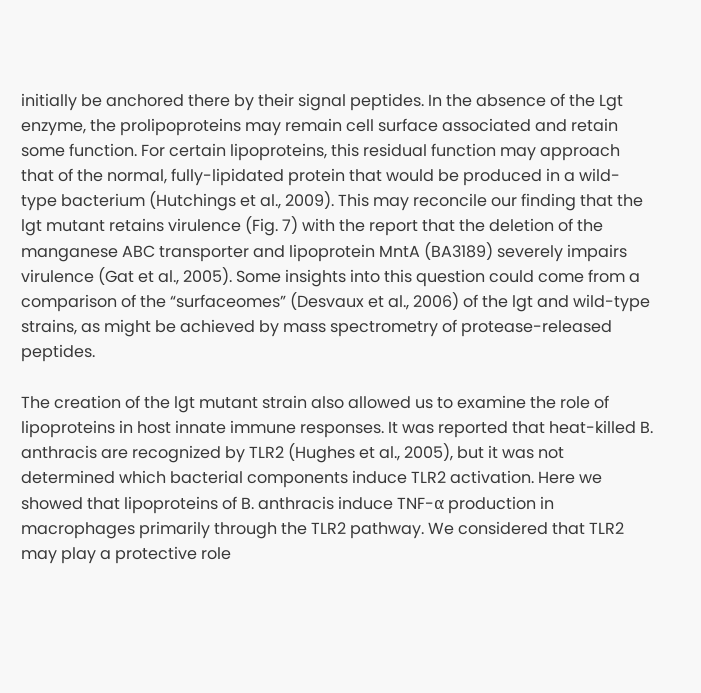initially be anchored there by their signal peptides. In the absence of the Lgt enzyme, the prolipoproteins may remain cell surface associated and retain some function. For certain lipoproteins, this residual function may approach that of the normal, fully-lipidated protein that would be produced in a wild-type bacterium (Hutchings et al., 2009). This may reconcile our finding that the lgt mutant retains virulence (Fig. 7) with the report that the deletion of the manganese ABC transporter and lipoprotein MntA (BA3189) severely impairs virulence (Gat et al., 2005). Some insights into this question could come from a comparison of the “surfaceomes” (Desvaux et al., 2006) of the lgt and wild-type strains, as might be achieved by mass spectrometry of protease-released peptides.

The creation of the lgt mutant strain also allowed us to examine the role of lipoproteins in host innate immune responses. It was reported that heat-killed B. anthracis are recognized by TLR2 (Hughes et al., 2005), but it was not determined which bacterial components induce TLR2 activation. Here we showed that lipoproteins of B. anthracis induce TNF-α production in macrophages primarily through the TLR2 pathway. We considered that TLR2 may play a protective role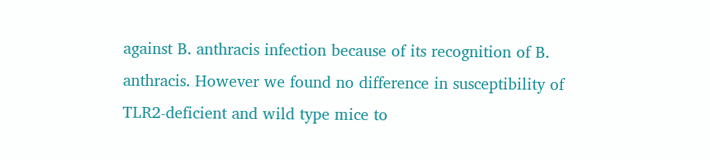against B. anthracis infection because of its recognition of B. anthracis. However we found no difference in susceptibility of TLR2-deficient and wild type mice to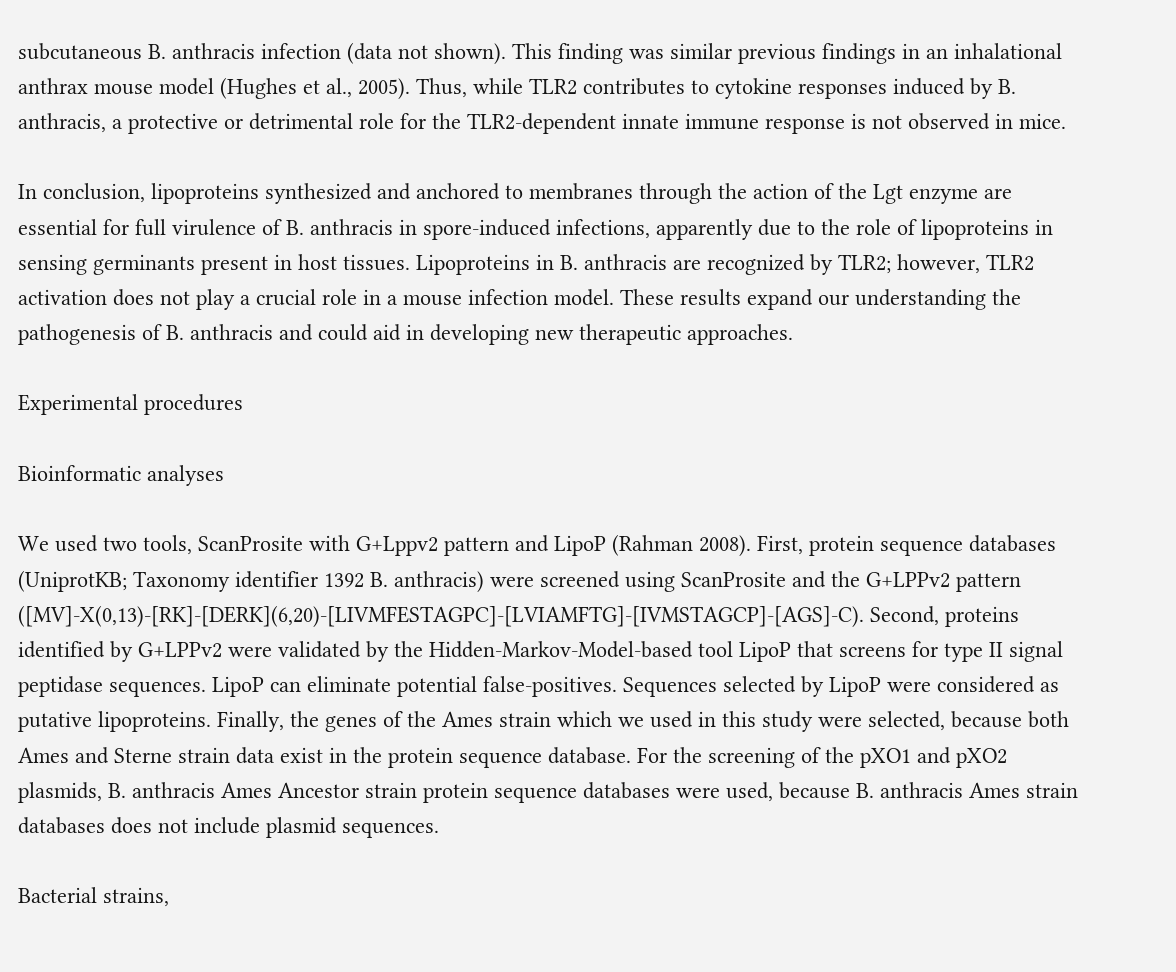subcutaneous B. anthracis infection (data not shown). This finding was similar previous findings in an inhalational anthrax mouse model (Hughes et al., 2005). Thus, while TLR2 contributes to cytokine responses induced by B. anthracis, a protective or detrimental role for the TLR2-dependent innate immune response is not observed in mice.

In conclusion, lipoproteins synthesized and anchored to membranes through the action of the Lgt enzyme are essential for full virulence of B. anthracis in spore-induced infections, apparently due to the role of lipoproteins in sensing germinants present in host tissues. Lipoproteins in B. anthracis are recognized by TLR2; however, TLR2 activation does not play a crucial role in a mouse infection model. These results expand our understanding the pathogenesis of B. anthracis and could aid in developing new therapeutic approaches.

Experimental procedures

Bioinformatic analyses

We used two tools, ScanProsite with G+Lppv2 pattern and LipoP (Rahman 2008). First, protein sequence databases (UniprotKB; Taxonomy identifier 1392 B. anthracis) were screened using ScanProsite and the G+LPPv2 pattern ([MV]-X(0,13)-[RK]-[DERK](6,20)-[LIVMFESTAGPC]-[LVIAMFTG]-[IVMSTAGCP]-[AGS]-C). Second, proteins identified by G+LPPv2 were validated by the Hidden-Markov-Model-based tool LipoP that screens for type II signal peptidase sequences. LipoP can eliminate potential false-positives. Sequences selected by LipoP were considered as putative lipoproteins. Finally, the genes of the Ames strain which we used in this study were selected, because both Ames and Sterne strain data exist in the protein sequence database. For the screening of the pXO1 and pXO2 plasmids, B. anthracis Ames Ancestor strain protein sequence databases were used, because B. anthracis Ames strain databases does not include plasmid sequences.

Bacterial strains,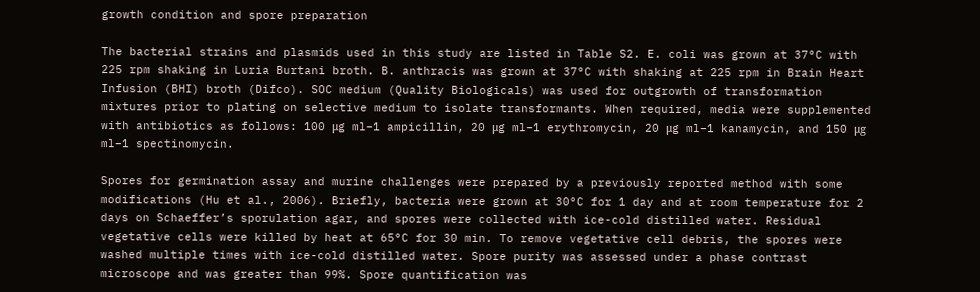growth condition and spore preparation

The bacterial strains and plasmids used in this study are listed in Table S2. E. coli was grown at 37°C with 225 rpm shaking in Luria Burtani broth. B. anthracis was grown at 37°C with shaking at 225 rpm in Brain Heart Infusion (BHI) broth (Difco). SOC medium (Quality Biologicals) was used for outgrowth of transformation mixtures prior to plating on selective medium to isolate transformants. When required, media were supplemented with antibiotics as follows: 100 μg ml−1 ampicillin, 20 μg ml−1 erythromycin, 20 μg ml−1 kanamycin, and 150 μg ml−1 spectinomycin.

Spores for germination assay and murine challenges were prepared by a previously reported method with some modifications (Hu et al., 2006). Briefly, bacteria were grown at 30°C for 1 day and at room temperature for 2 days on Schaeffer’s sporulation agar, and spores were collected with ice-cold distilled water. Residual vegetative cells were killed by heat at 65°C for 30 min. To remove vegetative cell debris, the spores were washed multiple times with ice-cold distilled water. Spore purity was assessed under a phase contrast microscope and was greater than 99%. Spore quantification was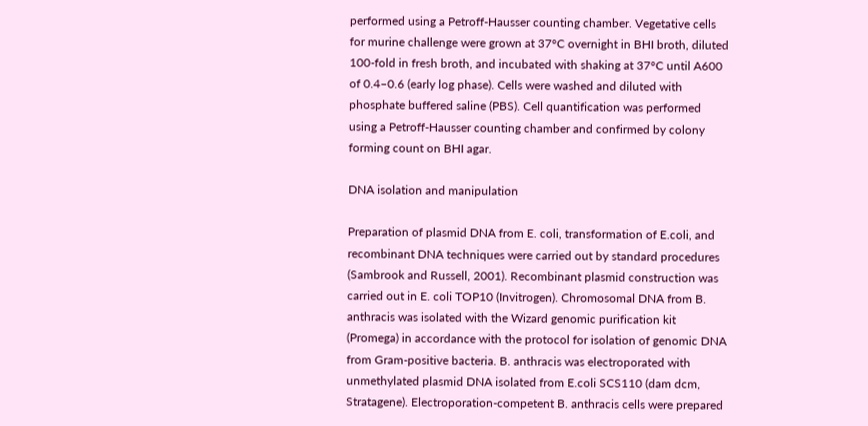performed using a Petroff-Hausser counting chamber. Vegetative cells for murine challenge were grown at 37°C overnight in BHI broth, diluted 100-fold in fresh broth, and incubated with shaking at 37°C until A600 of 0.4–0.6 (early log phase). Cells were washed and diluted with phosphate buffered saline (PBS). Cell quantification was performed using a Petroff-Hausser counting chamber and confirmed by colony forming count on BHI agar.

DNA isolation and manipulation

Preparation of plasmid DNA from E. coli, transformation of E.coli, and recombinant DNA techniques were carried out by standard procedures (Sambrook and Russell, 2001). Recombinant plasmid construction was carried out in E. coli TOP10 (Invitrogen). Chromosomal DNA from B. anthracis was isolated with the Wizard genomic purification kit (Promega) in accordance with the protocol for isolation of genomic DNA from Gram-positive bacteria. B. anthracis was electroporated with unmethylated plasmid DNA isolated from E.coli SCS110 (dam dcm, Stratagene). Electroporation-competent B. anthracis cells were prepared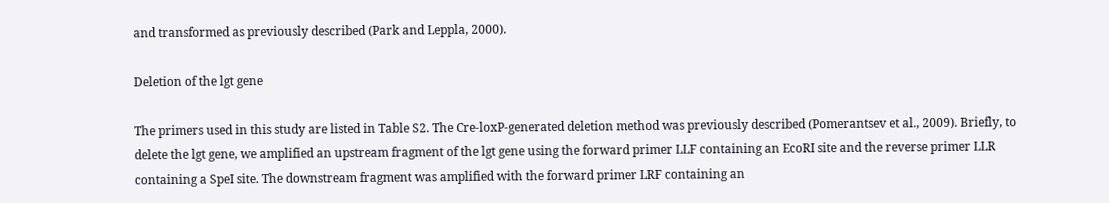and transformed as previously described (Park and Leppla, 2000).

Deletion of the lgt gene

The primers used in this study are listed in Table S2. The Cre-loxP-generated deletion method was previously described (Pomerantsev et al., 2009). Briefly, to delete the lgt gene, we amplified an upstream fragment of the lgt gene using the forward primer LLF containing an EcoRI site and the reverse primer LLR containing a SpeI site. The downstream fragment was amplified with the forward primer LRF containing an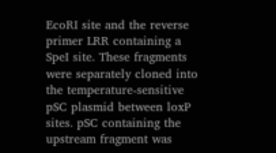EcoRI site and the reverse primer LRR containing a SpeI site. These fragments were separately cloned into the temperature-sensitive pSC plasmid between loxP sites. pSC containing the upstream fragment was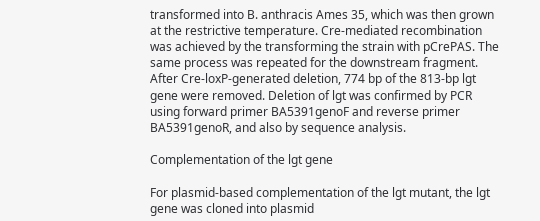transformed into B. anthracis Ames 35, which was then grown at the restrictive temperature. Cre-mediated recombination was achieved by the transforming the strain with pCrePAS. The same process was repeated for the downstream fragment. After Cre-loxP-generated deletion, 774 bp of the 813-bp lgt gene were removed. Deletion of lgt was confirmed by PCR using forward primer BA5391genoF and reverse primer BA5391genoR, and also by sequence analysis.

Complementation of the lgt gene

For plasmid-based complementation of the lgt mutant, the lgt gene was cloned into plasmid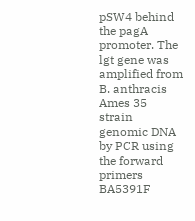pSW4 behind the pagA promoter. The lgt gene was amplified from B. anthracis Ames 35 strain genomic DNA by PCR using the forward primers BA5391F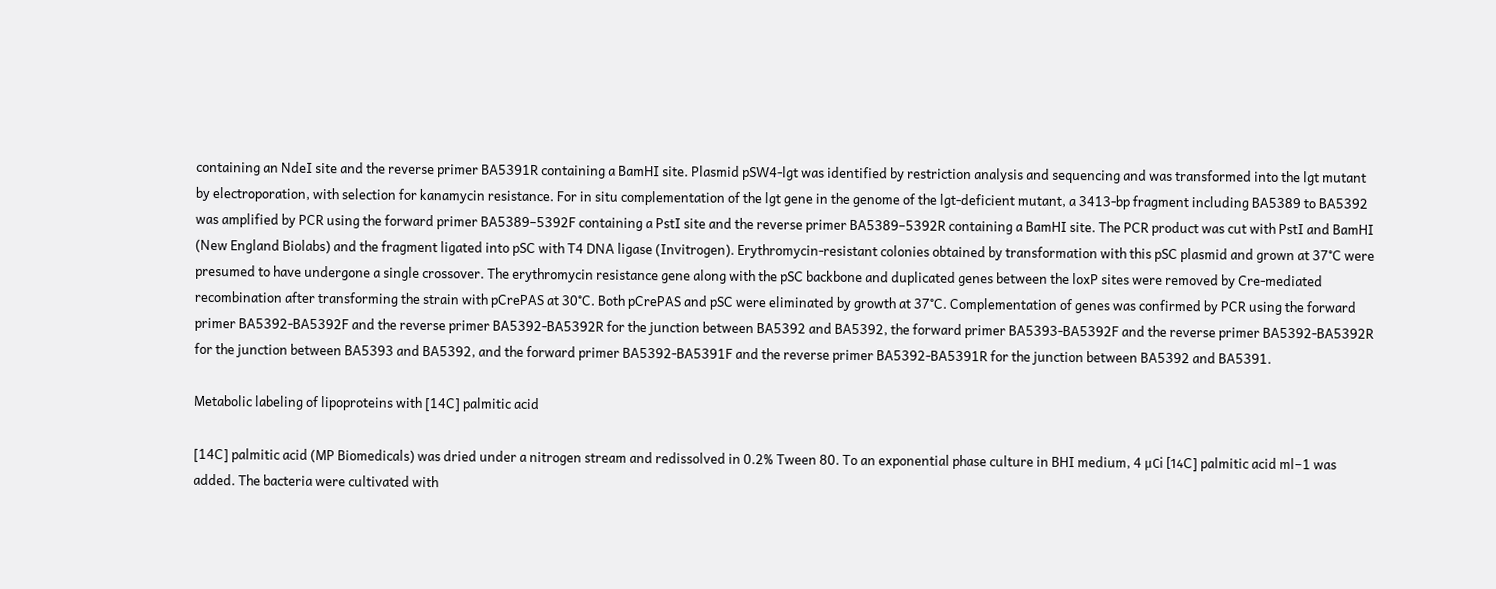containing an NdeI site and the reverse primer BA5391R containing a BamHI site. Plasmid pSW4-lgt was identified by restriction analysis and sequencing and was transformed into the lgt mutant by electroporation, with selection for kanamycin resistance. For in situ complementation of the lgt gene in the genome of the lgt-deficient mutant, a 3413-bp fragment including BA5389 to BA5392 was amplified by PCR using the forward primer BA5389–5392F containing a PstI site and the reverse primer BA5389–5392R containing a BamHI site. The PCR product was cut with PstI and BamHI (New England Biolabs) and the fragment ligated into pSC with T4 DNA ligase (Invitrogen). Erythromycin-resistant colonies obtained by transformation with this pSC plasmid and grown at 37°C were presumed to have undergone a single crossover. The erythromycin resistance gene along with the pSC backbone and duplicated genes between the loxP sites were removed by Cre-mediated recombination after transforming the strain with pCrePAS at 30°C. Both pCrePAS and pSC were eliminated by growth at 37°C. Complementation of genes was confirmed by PCR using the forward primer BA5392-BA5392F and the reverse primer BA5392-BA5392R for the junction between BA5392 and BA5392, the forward primer BA5393-BA5392F and the reverse primer BA5392-BA5392R for the junction between BA5393 and BA5392, and the forward primer BA5392-BA5391F and the reverse primer BA5392-BA5391R for the junction between BA5392 and BA5391.

Metabolic labeling of lipoproteins with [14C] palmitic acid

[14C] palmitic acid (MP Biomedicals) was dried under a nitrogen stream and redissolved in 0.2% Tween 80. To an exponential phase culture in BHI medium, 4 μCi [14C] palmitic acid ml−1 was added. The bacteria were cultivated with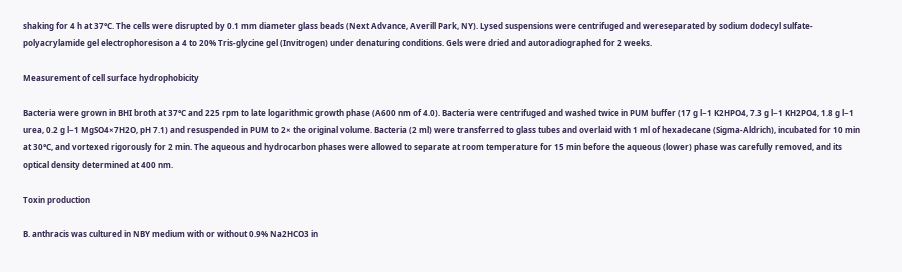shaking for 4 h at 37°C. The cells were disrupted by 0.1 mm diameter glass beads (Next Advance, Averill Park, NY). Lysed suspensions were centrifuged and wereseparated by sodium dodecyl sulfate-polyacrylamide gel electrophoresison a 4 to 20% Tris-glycine gel (Invitrogen) under denaturing conditions. Gels were dried and autoradiographed for 2 weeks.

Measurement of cell surface hydrophobicity

Bacteria were grown in BHI broth at 37°C and 225 rpm to late logarithmic growth phase (A600 nm of 4.0). Bacteria were centrifuged and washed twice in PUM buffer (17 g l−1 K2HPO4, 7.3 g l−1 KH2PO4, 1.8 g l−1 urea, 0.2 g l−1 MgSO4×7H2O, pH 7.1) and resuspended in PUM to 2× the original volume. Bacteria (2 ml) were transferred to glass tubes and overlaid with 1 ml of hexadecane (Sigma-Aldrich), incubated for 10 min at 30°C, and vortexed rigorously for 2 min. The aqueous and hydrocarbon phases were allowed to separate at room temperature for 15 min before the aqueous (lower) phase was carefully removed, and its optical density determined at 400 nm.

Toxin production

B. anthracis was cultured in NBY medium with or without 0.9% Na2HCO3 in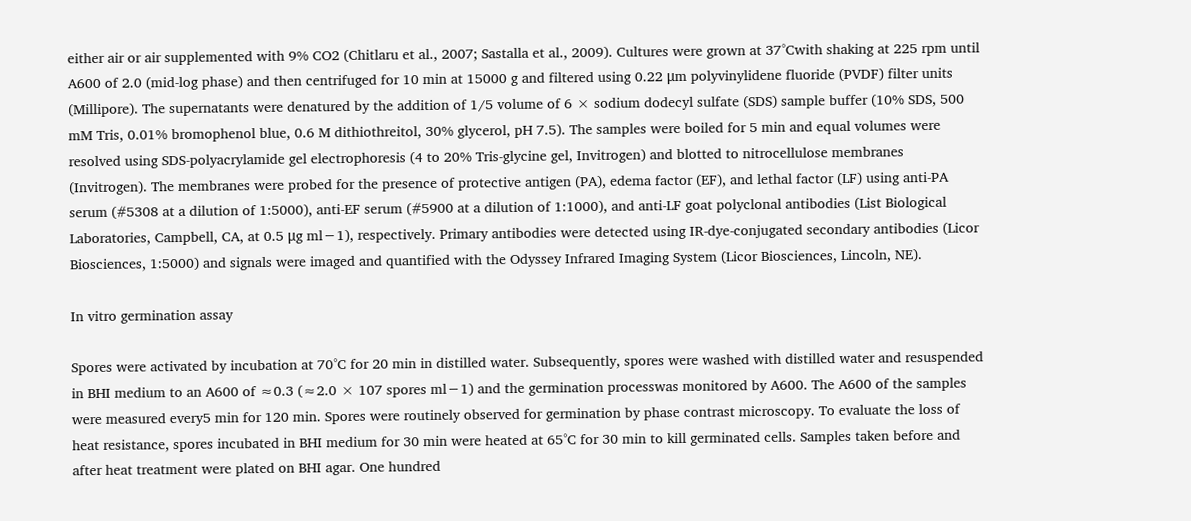either air or air supplemented with 9% CO2 (Chitlaru et al., 2007; Sastalla et al., 2009). Cultures were grown at 37°Cwith shaking at 225 rpm until A600 of 2.0 (mid-log phase) and then centrifuged for 10 min at 15000 g and filtered using 0.22 μm polyvinylidene fluoride (PVDF) filter units (Millipore). The supernatants were denatured by the addition of 1/5 volume of 6 × sodium dodecyl sulfate (SDS) sample buffer (10% SDS, 500 mM Tris, 0.01% bromophenol blue, 0.6 M dithiothreitol, 30% glycerol, pH 7.5). The samples were boiled for 5 min and equal volumes were resolved using SDS-polyacrylamide gel electrophoresis (4 to 20% Tris-glycine gel, Invitrogen) and blotted to nitrocellulose membranes (Invitrogen). The membranes were probed for the presence of protective antigen (PA), edema factor (EF), and lethal factor (LF) using anti-PA serum (#5308 at a dilution of 1:5000), anti-EF serum (#5900 at a dilution of 1:1000), and anti-LF goat polyclonal antibodies (List Biological Laboratories, Campbell, CA, at 0.5 μg ml−1), respectively. Primary antibodies were detected using IR-dye-conjugated secondary antibodies (Licor Biosciences, 1:5000) and signals were imaged and quantified with the Odyssey Infrared Imaging System (Licor Biosciences, Lincoln, NE).

In vitro germination assay

Spores were activated by incubation at 70°C for 20 min in distilled water. Subsequently, spores were washed with distilled water and resuspended in BHI medium to an A600 of ≈0.3 (≈2.0 × 107 spores ml−1) and the germination processwas monitored by A600. The A600 of the samples were measured every5 min for 120 min. Spores were routinely observed for germination by phase contrast microscopy. To evaluate the loss of heat resistance, spores incubated in BHI medium for 30 min were heated at 65°C for 30 min to kill germinated cells. Samples taken before and after heat treatment were plated on BHI agar. One hundred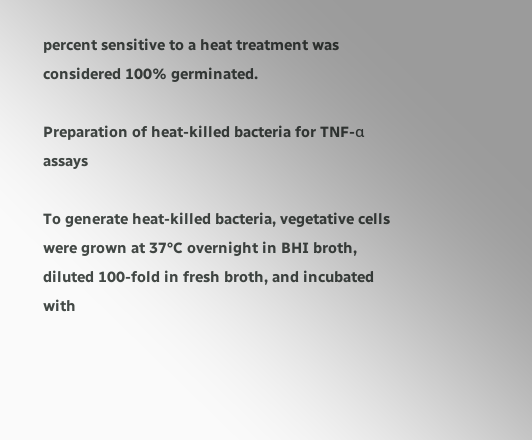percent sensitive to a heat treatment was considered 100% germinated.

Preparation of heat-killed bacteria for TNF-α assays

To generate heat-killed bacteria, vegetative cells were grown at 37°C overnight in BHI broth, diluted 100-fold in fresh broth, and incubated with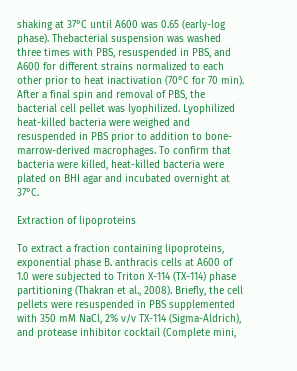shaking at 37°C until A600 was 0.65 (early-log phase). Thebacterial suspension was washed three times with PBS, resuspended in PBS, and A600 for different strains normalized to each other prior to heat inactivation (70°C for 70 min). After a final spin and removal of PBS, the bacterial cell pellet was lyophilized. Lyophilized heat-killed bacteria were weighed and resuspended in PBS prior to addition to bone-marrow-derived macrophages. To confirm that bacteria were killed, heat-killed bacteria were plated on BHI agar and incubated overnight at 37°C.

Extraction of lipoproteins

To extract a fraction containing lipoproteins, exponential phase B. anthracis cells at A600 of 1.0 were subjected to Triton X-114 (TX-114) phase partitioning (Thakran et al., 2008). Briefly, the cell pellets were resuspended in PBS supplemented with 350 mM NaCl, 2% v/v TX-114 (Sigma-Aldrich), and protease inhibitor cocktail (Complete mini,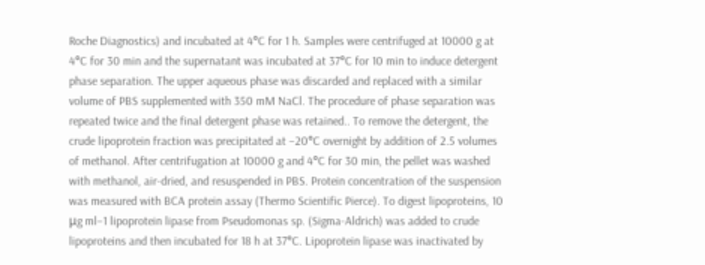Roche Diagnostics) and incubated at 4°C for 1 h. Samples were centrifuged at 10000 g at 4°C for 30 min and the supernatant was incubated at 37°C for 10 min to induce detergent phase separation. The upper aqueous phase was discarded and replaced with a similar volume of PBS supplemented with 350 mM NaCl. The procedure of phase separation was repeated twice and the final detergent phase was retained.. To remove the detergent, the crude lipoprotein fraction was precipitated at −20°C overnight by addition of 2.5 volumes of methanol. After centrifugation at 10000 g and 4°C for 30 min, the pellet was washed with methanol, air-dried, and resuspended in PBS. Protein concentration of the suspension was measured with BCA protein assay (Thermo Scientific Pierce). To digest lipoproteins, 10 μg ml−1 lipoprotein lipase from Pseudomonas sp. (Sigma-Aldrich) was added to crude lipoproteins and then incubated for 18 h at 37°C. Lipoprotein lipase was inactivated by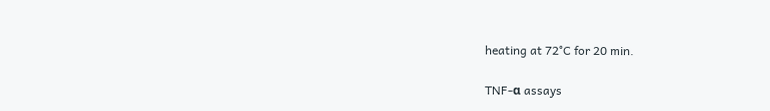heating at 72°C for 20 min.

TNF-α assays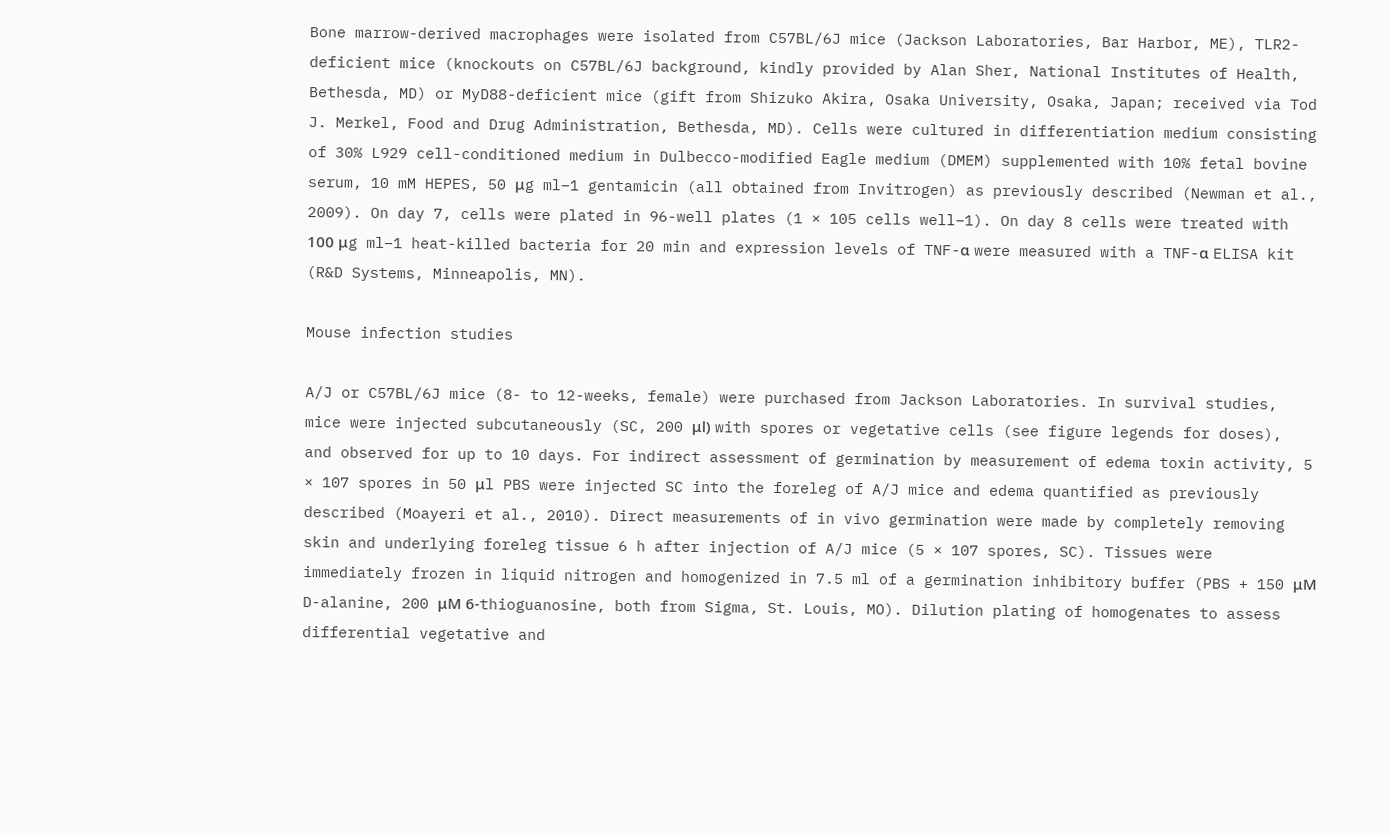Bone marrow-derived macrophages were isolated from C57BL/6J mice (Jackson Laboratories, Bar Harbor, ME), TLR2-deficient mice (knockouts on C57BL/6J background, kindly provided by Alan Sher, National Institutes of Health, Bethesda, MD) or MyD88-deficient mice (gift from Shizuko Akira, Osaka University, Osaka, Japan; received via Tod J. Merkel, Food and Drug Administration, Bethesda, MD). Cells were cultured in differentiation medium consisting of 30% L929 cell-conditioned medium in Dulbecco-modified Eagle medium (DMEM) supplemented with 10% fetal bovine serum, 10 mM HEPES, 50 μg ml−1 gentamicin (all obtained from Invitrogen) as previously described (Newman et al., 2009). On day 7, cells were plated in 96-well plates (1 × 105 cells well−1). On day 8 cells were treated with 100 μg ml−1 heat-killed bacteria for 20 min and expression levels of TNF-α were measured with a TNF-α ELISA kit (R&D Systems, Minneapolis, MN).

Mouse infection studies

A/J or C57BL/6J mice (8- to 12-weeks, female) were purchased from Jackson Laboratories. In survival studies, mice were injected subcutaneously (SC, 200 μl) with spores or vegetative cells (see figure legends for doses), and observed for up to 10 days. For indirect assessment of germination by measurement of edema toxin activity, 5 × 107 spores in 50 μl PBS were injected SC into the foreleg of A/J mice and edema quantified as previously described (Moayeri et al., 2010). Direct measurements of in vivo germination were made by completely removing skin and underlying foreleg tissue 6 h after injection of A/J mice (5 × 107 spores, SC). Tissues were immediately frozen in liquid nitrogen and homogenized in 7.5 ml of a germination inhibitory buffer (PBS + 150 μM D-alanine, 200 μM 6-thioguanosine, both from Sigma, St. Louis, MO). Dilution plating of homogenates to assess differential vegetative and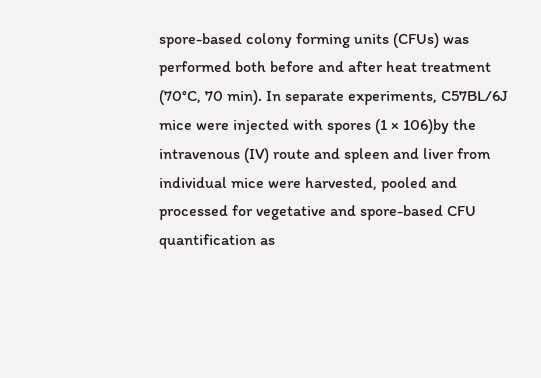spore-based colony forming units (CFUs) was performed both before and after heat treatment (70°C, 70 min). In separate experiments, C57BL/6J mice were injected with spores (1 × 106)by the intravenous (IV) route and spleen and liver from individual mice were harvested, pooled and processed for vegetative and spore-based CFU quantification as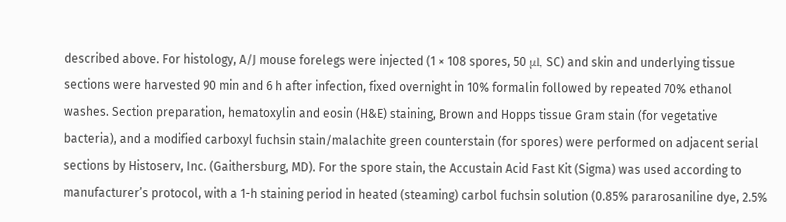described above. For histology, A/J mouse forelegs were injected (1 × 108 spores, 50 μl, SC) and skin and underlying tissue sections were harvested 90 min and 6 h after infection, fixed overnight in 10% formalin followed by repeated 70% ethanol washes. Section preparation, hematoxylin and eosin (H&E) staining, Brown and Hopps tissue Gram stain (for vegetative bacteria), and a modified carboxyl fuchsin stain/malachite green counterstain (for spores) were performed on adjacent serial sections by Histoserv, Inc. (Gaithersburg, MD). For the spore stain, the Accustain Acid Fast Kit (Sigma) was used according to manufacturer’s protocol, with a 1-h staining period in heated (steaming) carbol fuchsin solution (0.85% pararosaniline dye, 2.5%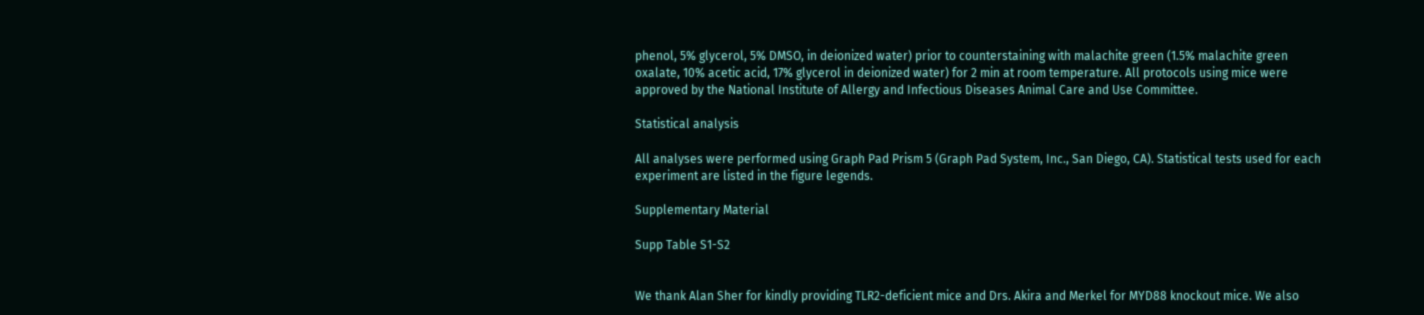phenol, 5% glycerol, 5% DMSO, in deionized water) prior to counterstaining with malachite green (1.5% malachite green oxalate, 10% acetic acid, 17% glycerol in deionized water) for 2 min at room temperature. All protocols using mice were approved by the National Institute of Allergy and Infectious Diseases Animal Care and Use Committee.

Statistical analysis

All analyses were performed using Graph Pad Prism 5 (Graph Pad System, Inc., San Diego, CA). Statistical tests used for each experiment are listed in the figure legends.

Supplementary Material

Supp Table S1-S2


We thank Alan Sher for kindly providing TLR2-deficient mice and Drs. Akira and Merkel for MYD88 knockout mice. We also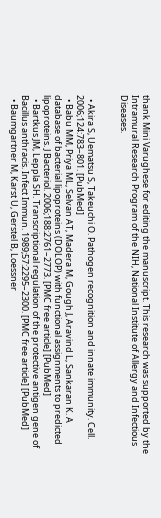thank Mini Varughese for editing the manuscript. This research was supported by the Intramural Research Program of the NIH, National Institute of Allergy and Infectious Diseases.


  • Akira S, Uematsu S, Takeuchi O. Pathogen recognition and innate immunity. Cell. 2006;124:783–801. [PubMed]
  • Babu MM, Priya ML, Selvan AT, Madera M, Gough J, Aravind L, Sankaran K. A database of bacterial lipoproteins (DOLOP) with functional assignments to predicted lipoproteins. J Bacteriol. 2006;188:2761–2773. [PMC free article] [PubMed]
  • Bartkus JM, Leppla SH. Transcriptional regulation of the protective antigen gene of Bacillus anthracis. Infect Immun. 1989;57:2295–2300. [PMC free article] [PubMed]
  • Baumgartner M, Karst U, Gerstel B, Loessner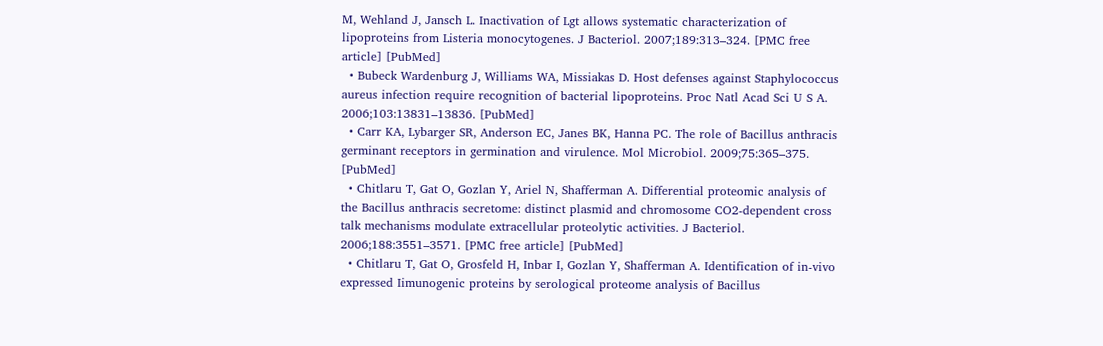M, Wehland J, Jansch L. Inactivation of Lgt allows systematic characterization of lipoproteins from Listeria monocytogenes. J Bacteriol. 2007;189:313–324. [PMC free article] [PubMed]
  • Bubeck Wardenburg J, Williams WA, Missiakas D. Host defenses against Staphylococcus aureus infection require recognition of bacterial lipoproteins. Proc Natl Acad Sci U S A. 2006;103:13831–13836. [PubMed]
  • Carr KA, Lybarger SR, Anderson EC, Janes BK, Hanna PC. The role of Bacillus anthracis germinant receptors in germination and virulence. Mol Microbiol. 2009;75:365–375. [PubMed]
  • Chitlaru T, Gat O, Gozlan Y, Ariel N, Shafferman A. Differential proteomic analysis of the Bacillus anthracis secretome: distinct plasmid and chromosome CO2-dependent cross talk mechanisms modulate extracellular proteolytic activities. J Bacteriol. 2006;188:3551–3571. [PMC free article] [PubMed]
  • Chitlaru T, Gat O, Grosfeld H, Inbar I, Gozlan Y, Shafferman A. Identification of in-vivo expressed Iimunogenic proteins by serological proteome analysis of Bacillus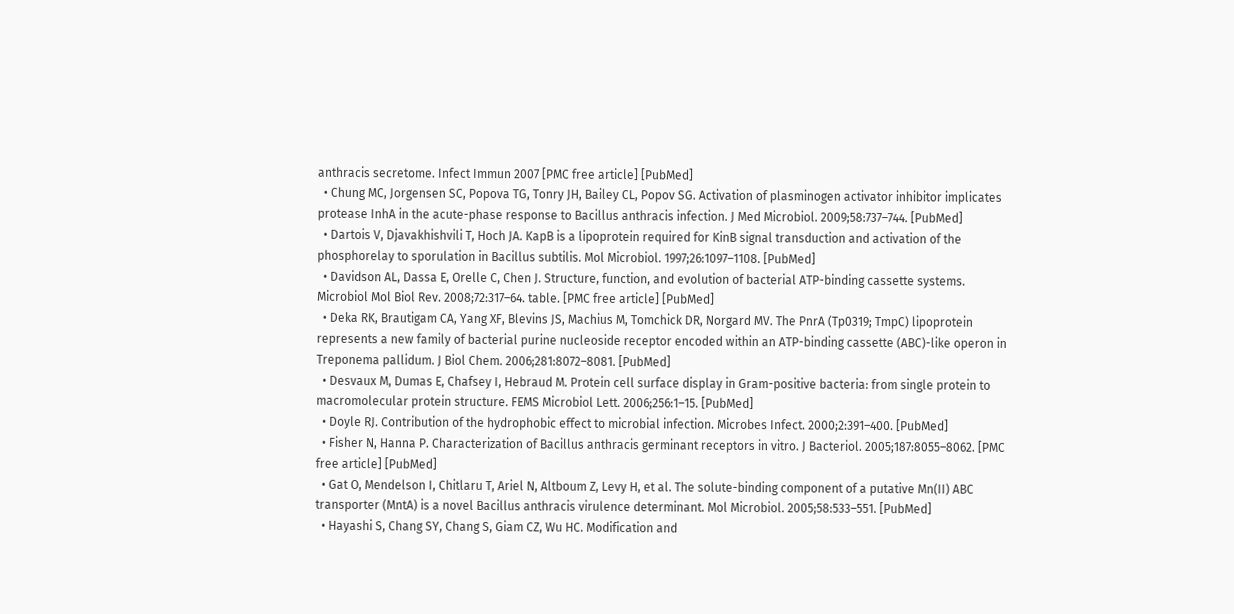anthracis secretome. Infect Immun 2007 [PMC free article] [PubMed]
  • Chung MC, Jorgensen SC, Popova TG, Tonry JH, Bailey CL, Popov SG. Activation of plasminogen activator inhibitor implicates protease InhA in the acute-phase response to Bacillus anthracis infection. J Med Microbiol. 2009;58:737–744. [PubMed]
  • Dartois V, Djavakhishvili T, Hoch JA. KapB is a lipoprotein required for KinB signal transduction and activation of the phosphorelay to sporulation in Bacillus subtilis. Mol Microbiol. 1997;26:1097–1108. [PubMed]
  • Davidson AL, Dassa E, Orelle C, Chen J. Structure, function, and evolution of bacterial ATP-binding cassette systems. Microbiol Mol Biol Rev. 2008;72:317–64. table. [PMC free article] [PubMed]
  • Deka RK, Brautigam CA, Yang XF, Blevins JS, Machius M, Tomchick DR, Norgard MV. The PnrA (Tp0319; TmpC) lipoprotein represents a new family of bacterial purine nucleoside receptor encoded within an ATP-binding cassette (ABC)-like operon in Treponema pallidum. J Biol Chem. 2006;281:8072–8081. [PubMed]
  • Desvaux M, Dumas E, Chafsey I, Hebraud M. Protein cell surface display in Gram-positive bacteria: from single protein to macromolecular protein structure. FEMS Microbiol Lett. 2006;256:1–15. [PubMed]
  • Doyle RJ. Contribution of the hydrophobic effect to microbial infection. Microbes Infect. 2000;2:391–400. [PubMed]
  • Fisher N, Hanna P. Characterization of Bacillus anthracis germinant receptors in vitro. J Bacteriol. 2005;187:8055–8062. [PMC free article] [PubMed]
  • Gat O, Mendelson I, Chitlaru T, Ariel N, Altboum Z, Levy H, et al. The solute-binding component of a putative Mn(II) ABC transporter (MntA) is a novel Bacillus anthracis virulence determinant. Mol Microbiol. 2005;58:533–551. [PubMed]
  • Hayashi S, Chang SY, Chang S, Giam CZ, Wu HC. Modification and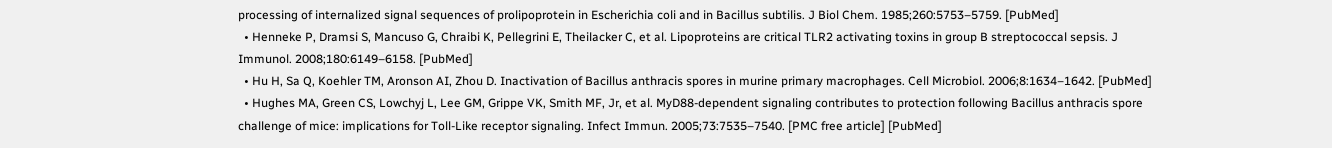processing of internalized signal sequences of prolipoprotein in Escherichia coli and in Bacillus subtilis. J Biol Chem. 1985;260:5753–5759. [PubMed]
  • Henneke P, Dramsi S, Mancuso G, Chraibi K, Pellegrini E, Theilacker C, et al. Lipoproteins are critical TLR2 activating toxins in group B streptococcal sepsis. J Immunol. 2008;180:6149–6158. [PubMed]
  • Hu H, Sa Q, Koehler TM, Aronson AI, Zhou D. Inactivation of Bacillus anthracis spores in murine primary macrophages. Cell Microbiol. 2006;8:1634–1642. [PubMed]
  • Hughes MA, Green CS, Lowchyj L, Lee GM, Grippe VK, Smith MF, Jr, et al. MyD88-dependent signaling contributes to protection following Bacillus anthracis spore challenge of mice: implications for Toll-Like receptor signaling. Infect Immun. 2005;73:7535–7540. [PMC free article] [PubMed]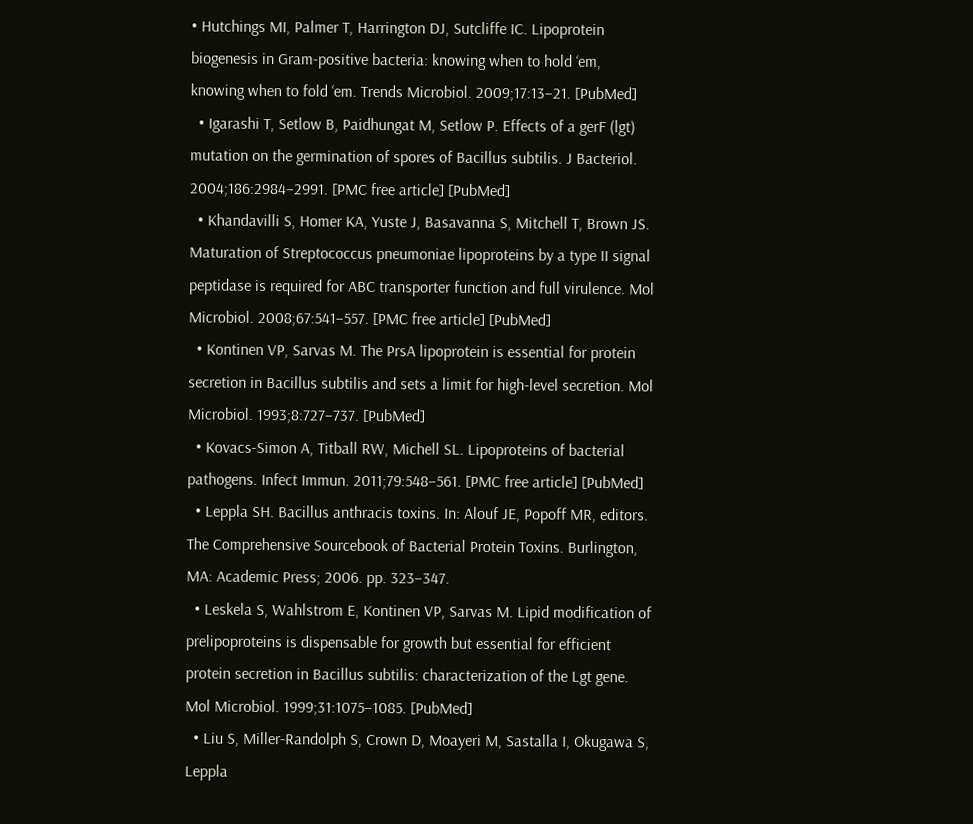• Hutchings MI, Palmer T, Harrington DJ, Sutcliffe IC. Lipoprotein biogenesis in Gram-positive bacteria: knowing when to hold ‘em, knowing when to fold ‘em. Trends Microbiol. 2009;17:13–21. [PubMed]
  • Igarashi T, Setlow B, Paidhungat M, Setlow P. Effects of a gerF (lgt) mutation on the germination of spores of Bacillus subtilis. J Bacteriol. 2004;186:2984–2991. [PMC free article] [PubMed]
  • Khandavilli S, Homer KA, Yuste J, Basavanna S, Mitchell T, Brown JS. Maturation of Streptococcus pneumoniae lipoproteins by a type II signal peptidase is required for ABC transporter function and full virulence. Mol Microbiol. 2008;67:541–557. [PMC free article] [PubMed]
  • Kontinen VP, Sarvas M. The PrsA lipoprotein is essential for protein secretion in Bacillus subtilis and sets a limit for high-level secretion. Mol Microbiol. 1993;8:727–737. [PubMed]
  • Kovacs-Simon A, Titball RW, Michell SL. Lipoproteins of bacterial pathogens. Infect Immun. 2011;79:548–561. [PMC free article] [PubMed]
  • Leppla SH. Bacillus anthracis toxins. In: Alouf JE, Popoff MR, editors. The Comprehensive Sourcebook of Bacterial Protein Toxins. Burlington, MA: Academic Press; 2006. pp. 323–347.
  • Leskela S, Wahlstrom E, Kontinen VP, Sarvas M. Lipid modification of prelipoproteins is dispensable for growth but essential for efficient protein secretion in Bacillus subtilis: characterization of the Lgt gene. Mol Microbiol. 1999;31:1075–1085. [PubMed]
  • Liu S, Miller-Randolph S, Crown D, Moayeri M, Sastalla I, Okugawa S, Leppla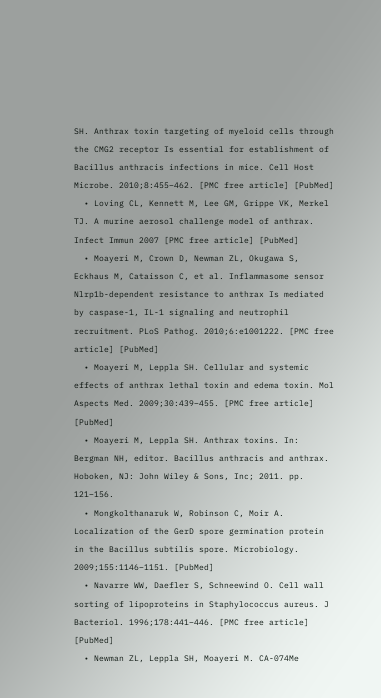SH. Anthrax toxin targeting of myeloid cells through the CMG2 receptor Is essential for establishment of Bacillus anthracis infections in mice. Cell Host Microbe. 2010;8:455–462. [PMC free article] [PubMed]
  • Loving CL, Kennett M, Lee GM, Grippe VK, Merkel TJ. A murine aerosol challenge model of anthrax. Infect Immun 2007 [PMC free article] [PubMed]
  • Moayeri M, Crown D, Newman ZL, Okugawa S, Eckhaus M, Cataisson C, et al. Inflammasome sensor Nlrp1b-dependent resistance to anthrax Is mediated by caspase-1, IL-1 signaling and neutrophil recruitment. PLoS Pathog. 2010;6:e1001222. [PMC free article] [PubMed]
  • Moayeri M, Leppla SH. Cellular and systemic effects of anthrax lethal toxin and edema toxin. Mol Aspects Med. 2009;30:439–455. [PMC free article] [PubMed]
  • Moayeri M, Leppla SH. Anthrax toxins. In: Bergman NH, editor. Bacillus anthracis and anthrax. Hoboken, NJ: John Wiley & Sons, Inc; 2011. pp. 121–156.
  • Mongkolthanaruk W, Robinson C, Moir A. Localization of the GerD spore germination protein in the Bacillus subtilis spore. Microbiology. 2009;155:1146–1151. [PubMed]
  • Navarre WW, Daefler S, Schneewind O. Cell wall sorting of lipoproteins in Staphylococcus aureus. J Bacteriol. 1996;178:441–446. [PMC free article] [PubMed]
  • Newman ZL, Leppla SH, Moayeri M. CA-074Me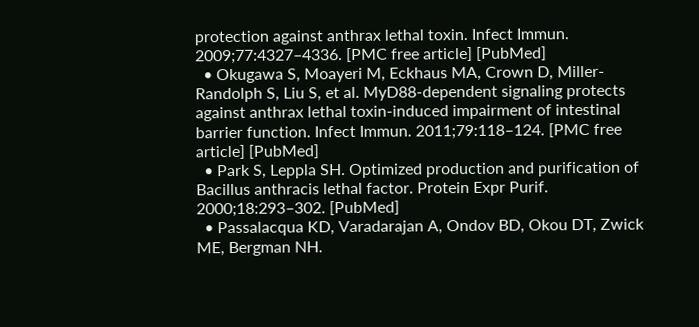protection against anthrax lethal toxin. Infect Immun. 2009;77:4327–4336. [PMC free article] [PubMed]
  • Okugawa S, Moayeri M, Eckhaus MA, Crown D, Miller-Randolph S, Liu S, et al. MyD88-dependent signaling protects against anthrax lethal toxin-induced impairment of intestinal barrier function. Infect Immun. 2011;79:118–124. [PMC free article] [PubMed]
  • Park S, Leppla SH. Optimized production and purification of Bacillus anthracis lethal factor. Protein Expr Purif. 2000;18:293–302. [PubMed]
  • Passalacqua KD, Varadarajan A, Ondov BD, Okou DT, Zwick ME, Bergman NH.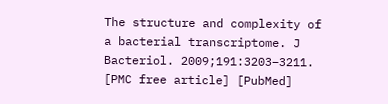The structure and complexity of a bacterial transcriptome. J Bacteriol. 2009;191:3203–3211. [PMC free article] [PubMed]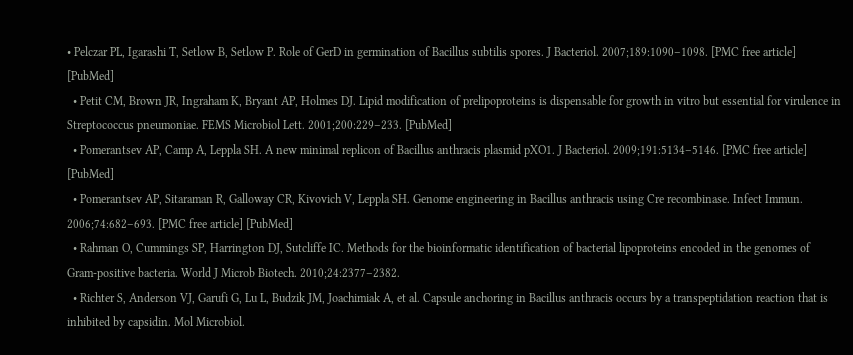• Pelczar PL, Igarashi T, Setlow B, Setlow P. Role of GerD in germination of Bacillus subtilis spores. J Bacteriol. 2007;189:1090–1098. [PMC free article] [PubMed]
  • Petit CM, Brown JR, Ingraham K, Bryant AP, Holmes DJ. Lipid modification of prelipoproteins is dispensable for growth in vitro but essential for virulence in Streptococcus pneumoniae. FEMS Microbiol Lett. 2001;200:229–233. [PubMed]
  • Pomerantsev AP, Camp A, Leppla SH. A new minimal replicon of Bacillus anthracis plasmid pXO1. J Bacteriol. 2009;191:5134–5146. [PMC free article] [PubMed]
  • Pomerantsev AP, Sitaraman R, Galloway CR, Kivovich V, Leppla SH. Genome engineering in Bacillus anthracis using Cre recombinase. Infect Immun. 2006;74:682–693. [PMC free article] [PubMed]
  • Rahman O, Cummings SP, Harrington DJ, Sutcliffe IC. Methods for the bioinformatic identification of bacterial lipoproteins encoded in the genomes of Gram-positive bacteria. World J Microb Biotech. 2010;24:2377–2382.
  • Richter S, Anderson VJ, Garufi G, Lu L, Budzik JM, Joachimiak A, et al. Capsule anchoring in Bacillus anthracis occurs by a transpeptidation reaction that is inhibited by capsidin. Mol Microbiol.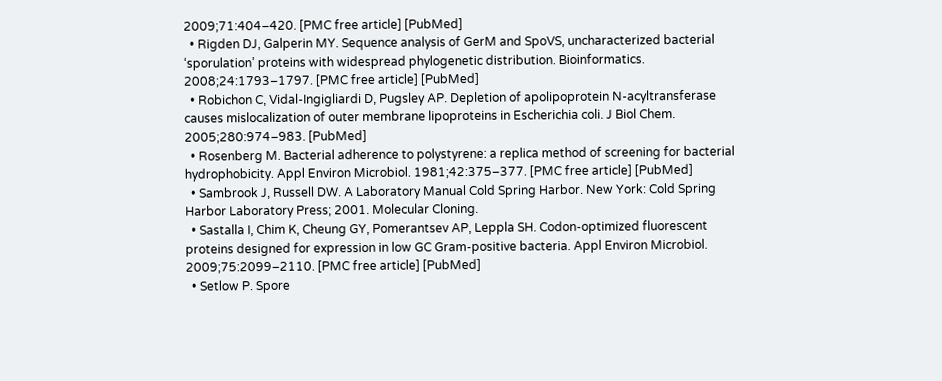2009;71:404–420. [PMC free article] [PubMed]
  • Rigden DJ, Galperin MY. Sequence analysis of GerM and SpoVS, uncharacterized bacterial ‘sporulation’ proteins with widespread phylogenetic distribution. Bioinformatics. 2008;24:1793–1797. [PMC free article] [PubMed]
  • Robichon C, Vidal-Ingigliardi D, Pugsley AP. Depletion of apolipoprotein N-acyltransferase causes mislocalization of outer membrane lipoproteins in Escherichia coli. J Biol Chem. 2005;280:974–983. [PubMed]
  • Rosenberg M. Bacterial adherence to polystyrene: a replica method of screening for bacterial hydrophobicity. Appl Environ Microbiol. 1981;42:375–377. [PMC free article] [PubMed]
  • Sambrook J, Russell DW. A Laboratory Manual Cold Spring Harbor. New York: Cold Spring Harbor Laboratory Press; 2001. Molecular Cloning.
  • Sastalla I, Chim K, Cheung GY, Pomerantsev AP, Leppla SH. Codon-optimized fluorescent proteins designed for expression in low GC Gram-positive bacteria. Appl Environ Microbiol. 2009;75:2099–2110. [PMC free article] [PubMed]
  • Setlow P. Spore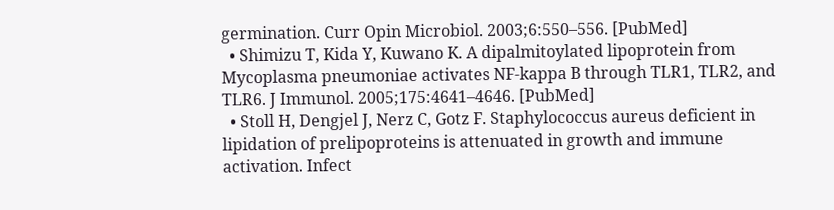germination. Curr Opin Microbiol. 2003;6:550–556. [PubMed]
  • Shimizu T, Kida Y, Kuwano K. A dipalmitoylated lipoprotein from Mycoplasma pneumoniae activates NF-kappa B through TLR1, TLR2, and TLR6. J Immunol. 2005;175:4641–4646. [PubMed]
  • Stoll H, Dengjel J, Nerz C, Gotz F. Staphylococcus aureus deficient in lipidation of prelipoproteins is attenuated in growth and immune activation. Infect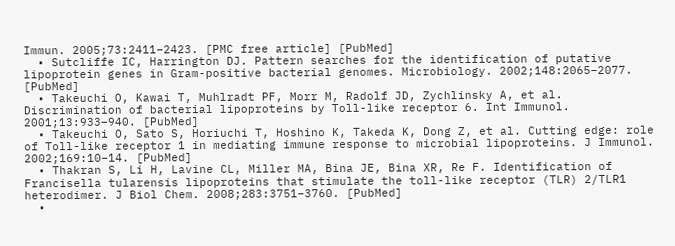Immun. 2005;73:2411–2423. [PMC free article] [PubMed]
  • Sutcliffe IC, Harrington DJ. Pattern searches for the identification of putative lipoprotein genes in Gram-positive bacterial genomes. Microbiology. 2002;148:2065–2077. [PubMed]
  • Takeuchi O, Kawai T, Muhlradt PF, Morr M, Radolf JD, Zychlinsky A, et al. Discrimination of bacterial lipoproteins by Toll-like receptor 6. Int Immunol. 2001;13:933–940. [PubMed]
  • Takeuchi O, Sato S, Horiuchi T, Hoshino K, Takeda K, Dong Z, et al. Cutting edge: role of Toll-like receptor 1 in mediating immune response to microbial lipoproteins. J Immunol. 2002;169:10–14. [PubMed]
  • Thakran S, Li H, Lavine CL, Miller MA, Bina JE, Bina XR, Re F. Identification of Francisella tularensis lipoproteins that stimulate the toll-like receptor (TLR) 2/TLR1 heterodimer. J Biol Chem. 2008;283:3751–3760. [PubMed]
  •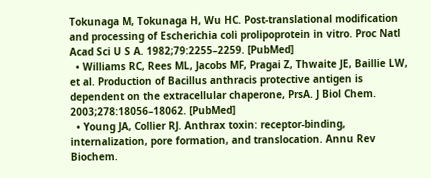Tokunaga M, Tokunaga H, Wu HC. Post-translational modification and processing of Escherichia coli prolipoprotein in vitro. Proc Natl Acad Sci U S A. 1982;79:2255–2259. [PubMed]
  • Williams RC, Rees ML, Jacobs MF, Pragai Z, Thwaite JE, Baillie LW, et al. Production of Bacillus anthracis protective antigen is dependent on the extracellular chaperone, PrsA. J Biol Chem. 2003;278:18056–18062. [PubMed]
  • Young JA, Collier RJ. Anthrax toxin: receptor-binding, internalization, pore formation, and translocation. Annu Rev Biochem.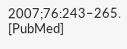2007;76:243–265. [PubMed]